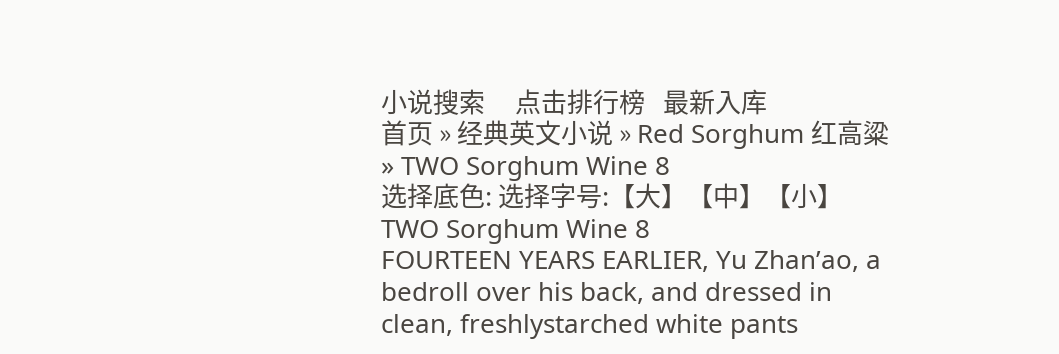小说搜索     点击排行榜   最新入库
首页 » 经典英文小说 » Red Sorghum 红高粱 » TWO Sorghum Wine 8
选择底色: 选择字号:【大】【中】【小】
TWO Sorghum Wine 8
FOURTEEN YEARS EARLIER, Yu Zhan’ao, a bedroll over his back, and dressed in clean, freshlystarched white pants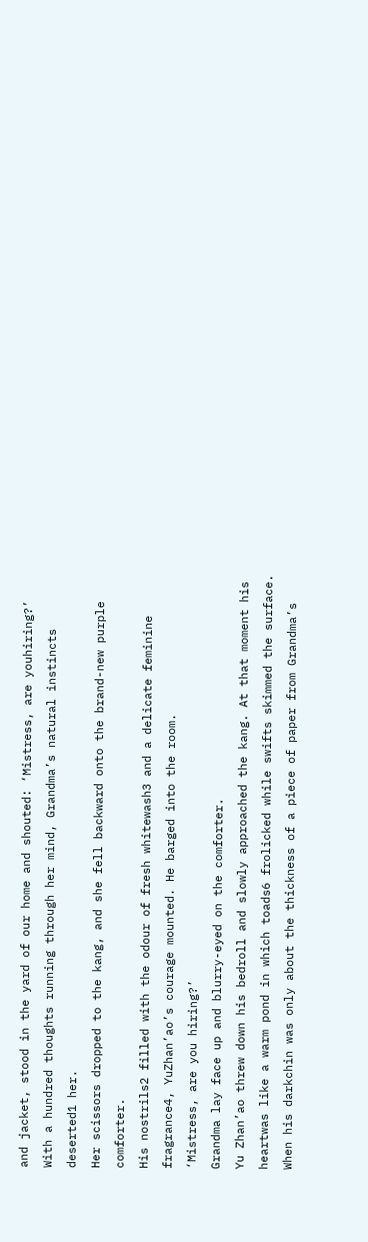and jacket, stood in the yard of our home and shouted: ‘Mistress, are youhiring?’
With a hundred thoughts running through her mind, Grandma’s natural instincts deserted1 her.
Her scissors dropped to the kang, and she fell backward onto the brand-new purple comforter.
His nostrils2 filled with the odour of fresh whitewash3 and a delicate feminine fragrance4, YuZhan’ao’s courage mounted. He barged into the room.
‘Mistress, are you hiring?’
Grandma lay face up and blurry-eyed on the comforter.
Yu Zhan’ao threw down his bedroll and slowly approached the kang. At that moment his heartwas like a warm pond in which toads6 frolicked while swifts skimmed the surface. When his darkchin was only about the thickness of a piece of paper from Grandma’s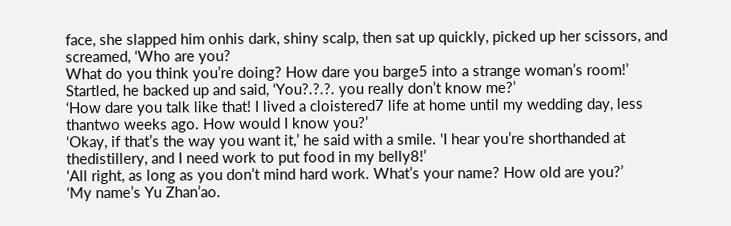face, she slapped him onhis dark, shiny scalp, then sat up quickly, picked up her scissors, and screamed, ‘Who are you?
What do you think you’re doing? How dare you barge5 into a strange woman’s room!’
Startled, he backed up and said, ‘You?.?.?. you really don’t know me?’
‘How dare you talk like that! I lived a cloistered7 life at home until my wedding day, less thantwo weeks ago. How would I know you?’
‘Okay, if that’s the way you want it,’ he said with a smile. ‘I hear you’re shorthanded at thedistillery, and I need work to put food in my belly8!’
‘All right, as long as you don’t mind hard work. What’s your name? How old are you?’
‘My name’s Yu Zhan’ao.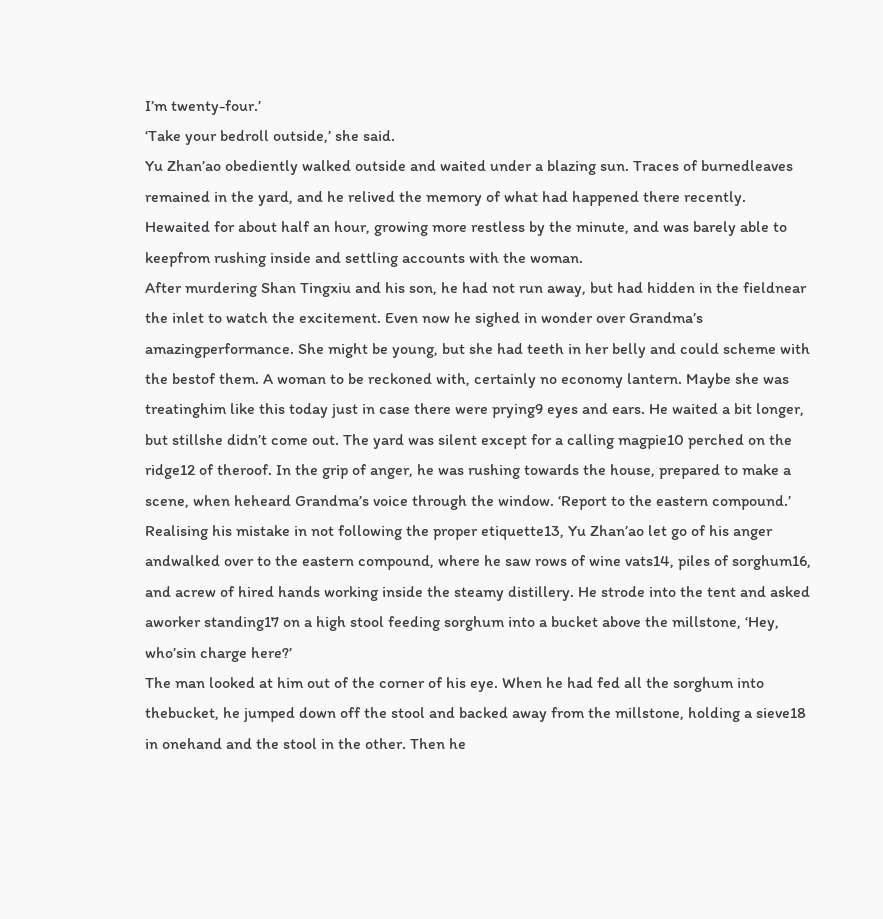I’m twenty-four.’
‘Take your bedroll outside,’ she said.
Yu Zhan’ao obediently walked outside and waited under a blazing sun. Traces of burnedleaves remained in the yard, and he relived the memory of what had happened there recently. Hewaited for about half an hour, growing more restless by the minute, and was barely able to keepfrom rushing inside and settling accounts with the woman.
After murdering Shan Tingxiu and his son, he had not run away, but had hidden in the fieldnear the inlet to watch the excitement. Even now he sighed in wonder over Grandma’s amazingperformance. She might be young, but she had teeth in her belly and could scheme with the bestof them. A woman to be reckoned with, certainly no economy lantern. Maybe she was treatinghim like this today just in case there were prying9 eyes and ears. He waited a bit longer, but stillshe didn’t come out. The yard was silent except for a calling magpie10 perched on the ridge12 of theroof. In the grip of anger, he was rushing towards the house, prepared to make a scene, when heheard Grandma’s voice through the window. ‘Report to the eastern compound.’
Realising his mistake in not following the proper etiquette13, Yu Zhan’ao let go of his anger andwalked over to the eastern compound, where he saw rows of wine vats14, piles of sorghum16, and acrew of hired hands working inside the steamy distillery. He strode into the tent and asked aworker standing17 on a high stool feeding sorghum into a bucket above the millstone, ‘Hey, who’sin charge here?’
The man looked at him out of the corner of his eye. When he had fed all the sorghum into thebucket, he jumped down off the stool and backed away from the millstone, holding a sieve18 in onehand and the stool in the other. Then he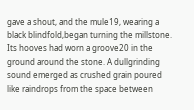gave a shout, and the mule19, wearing a black blindfold,began turning the millstone. Its hooves had worn a groove20 in the ground around the stone. A dullgrinding sound emerged as crushed grain poured like raindrops from the space between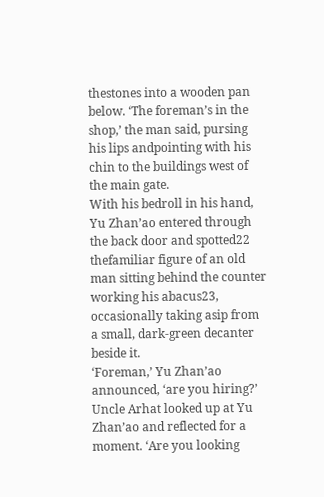thestones into a wooden pan below. ‘The foreman’s in the shop,’ the man said, pursing his lips andpointing with his chin to the buildings west of the main gate.
With his bedroll in his hand, Yu Zhan’ao entered through the back door and spotted22 thefamiliar figure of an old man sitting behind the counter working his abacus23, occasionally taking asip from a small, dark-green decanter beside it.
‘Foreman,’ Yu Zhan’ao announced, ‘are you hiring?’
Uncle Arhat looked up at Yu Zhan’ao and reflected for a moment. ‘Are you looking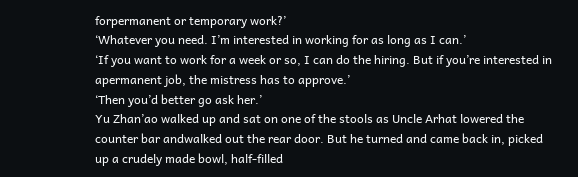forpermanent or temporary work?’
‘Whatever you need. I’m interested in working for as long as I can.’
‘If you want to work for a week or so, I can do the hiring. But if you’re interested in apermanent job, the mistress has to approve.’
‘Then you’d better go ask her.’
Yu Zhan’ao walked up and sat on one of the stools as Uncle Arhat lowered the counter bar andwalked out the rear door. But he turned and came back in, picked up a crudely made bowl, half-filled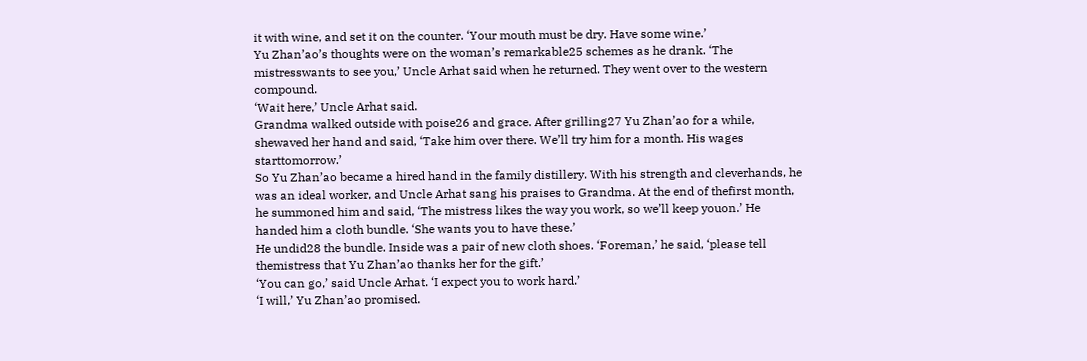it with wine, and set it on the counter. ‘Your mouth must be dry. Have some wine.’
Yu Zhan’ao’s thoughts were on the woman’s remarkable25 schemes as he drank. ‘The mistresswants to see you,’ Uncle Arhat said when he returned. They went over to the western compound.
‘Wait here,’ Uncle Arhat said.
Grandma walked outside with poise26 and grace. After grilling27 Yu Zhan’ao for a while, shewaved her hand and said, ‘Take him over there. We’ll try him for a month. His wages starttomorrow.’
So Yu Zhan’ao became a hired hand in the family distillery. With his strength and cleverhands, he was an ideal worker, and Uncle Arhat sang his praises to Grandma. At the end of thefirst month, he summoned him and said, ‘The mistress likes the way you work, so we’ll keep youon.’ He handed him a cloth bundle. ‘She wants you to have these.’
He undid28 the bundle. Inside was a pair of new cloth shoes. ‘Foreman,’ he said, ‘please tell themistress that Yu Zhan’ao thanks her for the gift.’
‘You can go,’ said Uncle Arhat. ‘I expect you to work hard.’
‘I will,’ Yu Zhan’ao promised.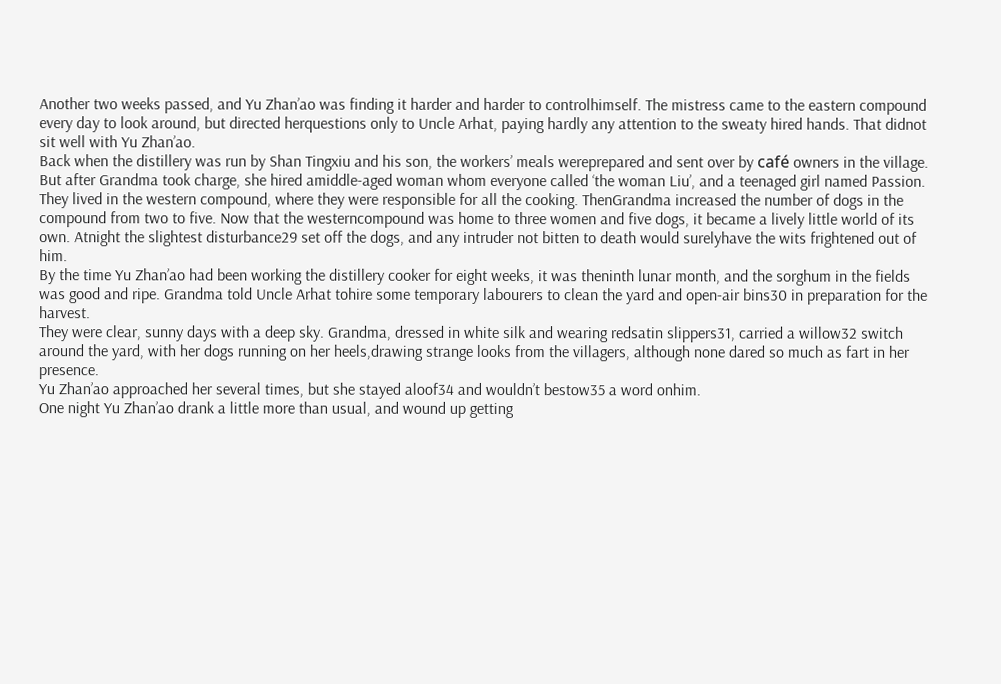Another two weeks passed, and Yu Zhan’ao was finding it harder and harder to controlhimself. The mistress came to the eastern compound every day to look around, but directed herquestions only to Uncle Arhat, paying hardly any attention to the sweaty hired hands. That didnot sit well with Yu Zhan’ao.
Back when the distillery was run by Shan Tingxiu and his son, the workers’ meals wereprepared and sent over by café owners in the village. But after Grandma took charge, she hired amiddle-aged woman whom everyone called ‘the woman Liu’, and a teenaged girl named Passion.
They lived in the western compound, where they were responsible for all the cooking. ThenGrandma increased the number of dogs in the compound from two to five. Now that the westerncompound was home to three women and five dogs, it became a lively little world of its own. Atnight the slightest disturbance29 set off the dogs, and any intruder not bitten to death would surelyhave the wits frightened out of him.
By the time Yu Zhan’ao had been working the distillery cooker for eight weeks, it was theninth lunar month, and the sorghum in the fields was good and ripe. Grandma told Uncle Arhat tohire some temporary labourers to clean the yard and open-air bins30 in preparation for the harvest.
They were clear, sunny days with a deep sky. Grandma, dressed in white silk and wearing redsatin slippers31, carried a willow32 switch around the yard, with her dogs running on her heels,drawing strange looks from the villagers, although none dared so much as fart in her presence.
Yu Zhan’ao approached her several times, but she stayed aloof34 and wouldn’t bestow35 a word onhim.
One night Yu Zhan’ao drank a little more than usual, and wound up getting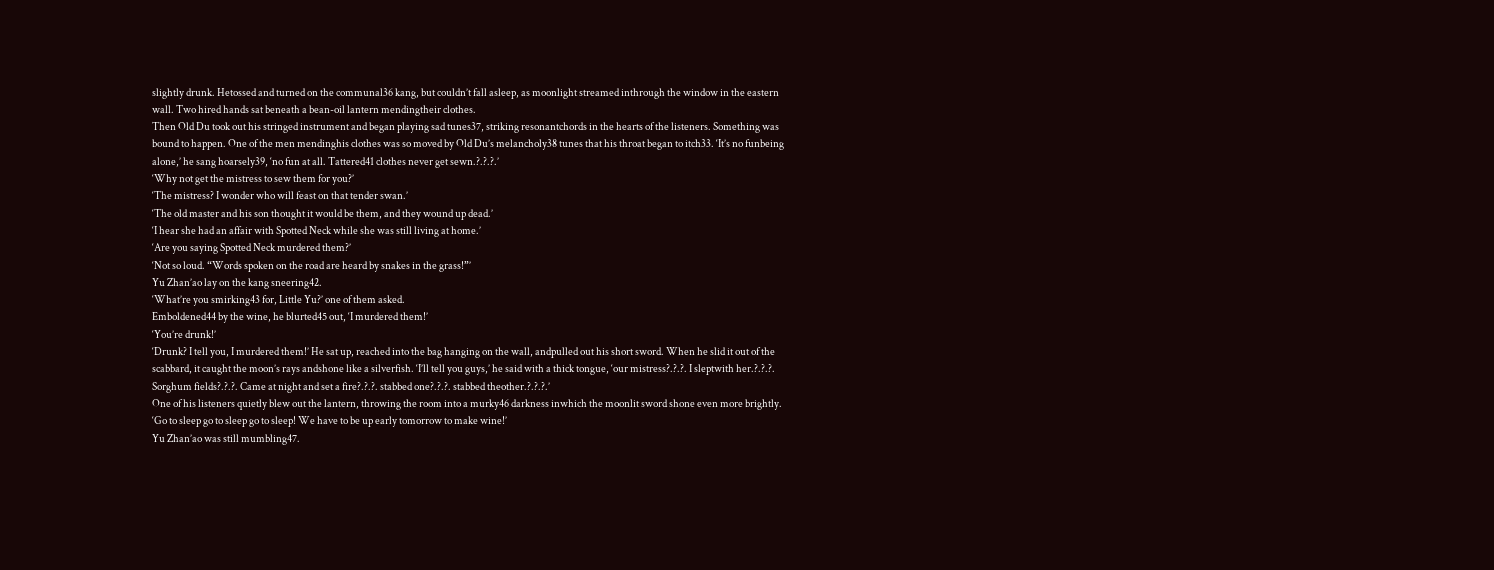slightly drunk. Hetossed and turned on the communal36 kang, but couldn’t fall asleep, as moonlight streamed inthrough the window in the eastern wall. Two hired hands sat beneath a bean-oil lantern mendingtheir clothes.
Then Old Du took out his stringed instrument and began playing sad tunes37, striking resonantchords in the hearts of the listeners. Something was bound to happen. One of the men mendinghis clothes was so moved by Old Du’s melancholy38 tunes that his throat began to itch33. ‘It’s no funbeing alone,’ he sang hoarsely39, ‘no fun at all. Tattered41 clothes never get sewn.?.?.?.’
‘Why not get the mistress to sew them for you?’
‘The mistress? I wonder who will feast on that tender swan.’
‘The old master and his son thought it would be them, and they wound up dead.’
‘I hear she had an affair with Spotted Neck while she was still living at home.’
‘Are you saying Spotted Neck murdered them?’
‘Not so loud. “Words spoken on the road are heard by snakes in the grass!”’
Yu Zhan’ao lay on the kang sneering42.
‘What’re you smirking43 for, Little Yu?’ one of them asked.
Emboldened44 by the wine, he blurted45 out, ‘I murdered them!’
‘You’re drunk!’
‘Drunk? I tell you, I murdered them!’ He sat up, reached into the bag hanging on the wall, andpulled out his short sword. When he slid it out of the scabbard, it caught the moon’s rays andshone like a silverfish. ‘I’ll tell you guys,’ he said with a thick tongue, ‘our mistress?.?.?. I sleptwith her.?.?.?. Sorghum fields?.?.?. Came at night and set a fire?.?.?. stabbed one?.?.?. stabbed theother.?.?.?.’
One of his listeners quietly blew out the lantern, throwing the room into a murky46 darkness inwhich the moonlit sword shone even more brightly.
‘Go to sleep go to sleep go to sleep! We have to be up early tomorrow to make wine!’
Yu Zhan’ao was still mumbling47.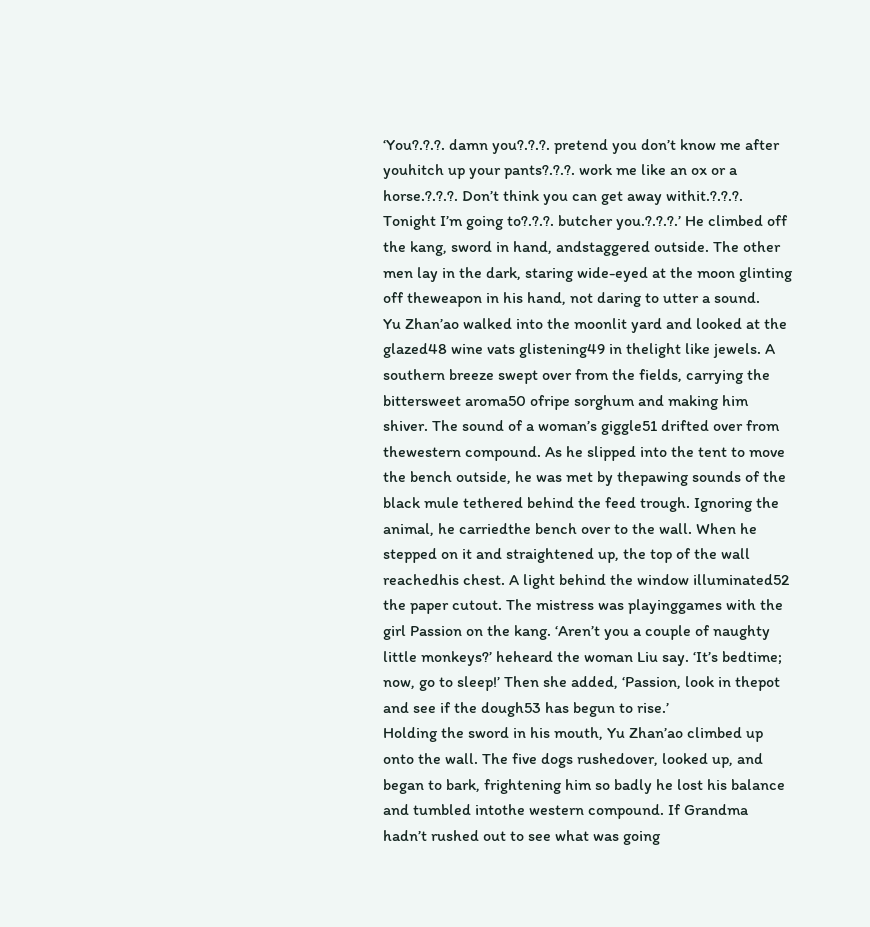‘You?.?.?. damn you?.?.?. pretend you don’t know me after youhitch up your pants?.?.?. work me like an ox or a horse.?.?.?. Don’t think you can get away withit.?.?.?. Tonight I’m going to?.?.?. butcher you.?.?.?.’ He climbed off the kang, sword in hand, andstaggered outside. The other men lay in the dark, staring wide-eyed at the moon glinting off theweapon in his hand, not daring to utter a sound.
Yu Zhan’ao walked into the moonlit yard and looked at the glazed48 wine vats glistening49 in thelight like jewels. A southern breeze swept over from the fields, carrying the bittersweet aroma50 ofripe sorghum and making him shiver. The sound of a woman’s giggle51 drifted over from thewestern compound. As he slipped into the tent to move the bench outside, he was met by thepawing sounds of the black mule tethered behind the feed trough. Ignoring the animal, he carriedthe bench over to the wall. When he stepped on it and straightened up, the top of the wall reachedhis chest. A light behind the window illuminated52 the paper cutout. The mistress was playinggames with the girl Passion on the kang. ‘Aren’t you a couple of naughty little monkeys?’ heheard the woman Liu say. ‘It’s bedtime; now, go to sleep!’ Then she added, ‘Passion, look in thepot and see if the dough53 has begun to rise.’
Holding the sword in his mouth, Yu Zhan’ao climbed up onto the wall. The five dogs rushedover, looked up, and began to bark, frightening him so badly he lost his balance and tumbled intothe western compound. If Grandma hadn’t rushed out to see what was going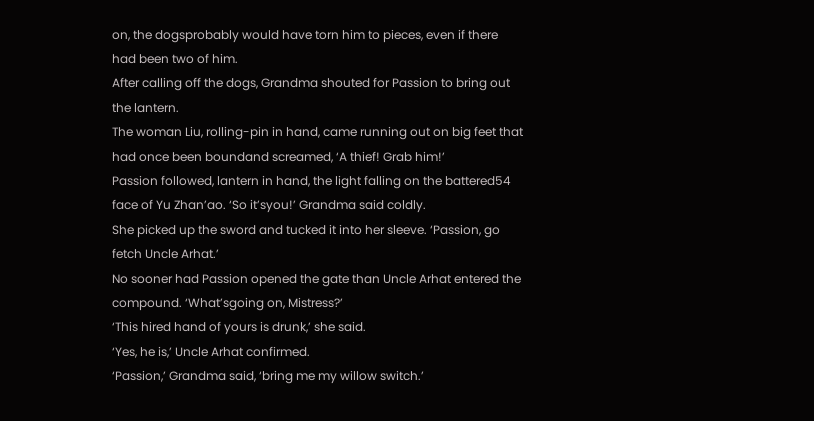on, the dogsprobably would have torn him to pieces, even if there had been two of him.
After calling off the dogs, Grandma shouted for Passion to bring out the lantern.
The woman Liu, rolling-pin in hand, came running out on big feet that had once been boundand screamed, ‘A thief! Grab him!’
Passion followed, lantern in hand, the light falling on the battered54 face of Yu Zhan’ao. ‘So it’syou!’ Grandma said coldly.
She picked up the sword and tucked it into her sleeve. ‘Passion, go fetch Uncle Arhat.’
No sooner had Passion opened the gate than Uncle Arhat entered the compound. ‘What’sgoing on, Mistress?’
‘This hired hand of yours is drunk,’ she said.
‘Yes, he is,’ Uncle Arhat confirmed.
‘Passion,’ Grandma said, ‘bring me my willow switch.’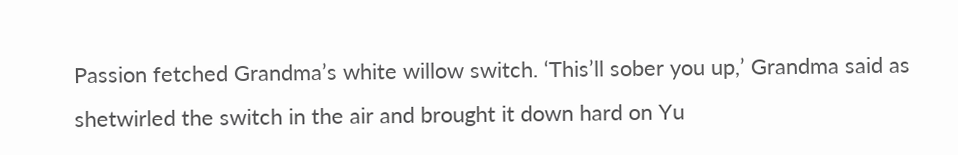Passion fetched Grandma’s white willow switch. ‘This’ll sober you up,’ Grandma said as shetwirled the switch in the air and brought it down hard on Yu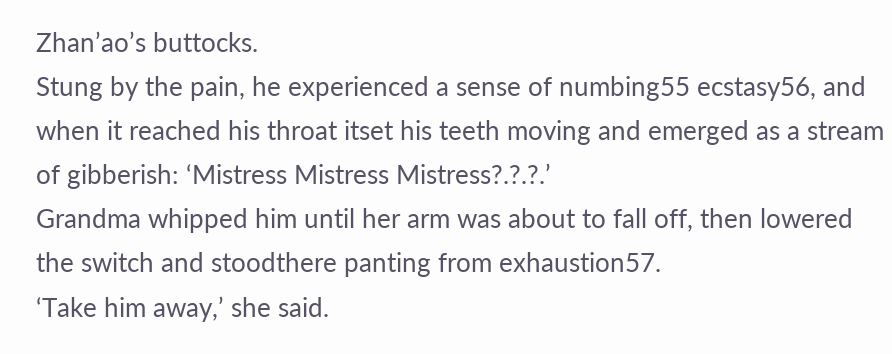Zhan’ao’s buttocks.
Stung by the pain, he experienced a sense of numbing55 ecstasy56, and when it reached his throat itset his teeth moving and emerged as a stream of gibberish: ‘Mistress Mistress Mistress?.?.?.’
Grandma whipped him until her arm was about to fall off, then lowered the switch and stoodthere panting from exhaustion57.
‘Take him away,’ she said.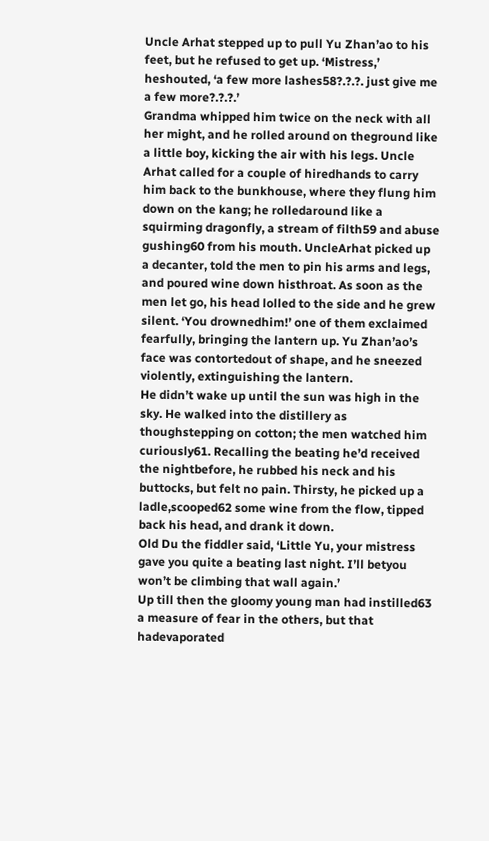Uncle Arhat stepped up to pull Yu Zhan’ao to his feet, but he refused to get up. ‘Mistress,’ heshouted, ‘a few more lashes58?.?.?. just give me a few more?.?.?.’
Grandma whipped him twice on the neck with all her might, and he rolled around on theground like a little boy, kicking the air with his legs. Uncle Arhat called for a couple of hiredhands to carry him back to the bunkhouse, where they flung him down on the kang; he rolledaround like a squirming dragonfly, a stream of filth59 and abuse gushing60 from his mouth. UncleArhat picked up a decanter, told the men to pin his arms and legs, and poured wine down histhroat. As soon as the men let go, his head lolled to the side and he grew silent. ‘You drownedhim!’ one of them exclaimed fearfully, bringing the lantern up. Yu Zhan’ao’s face was contortedout of shape, and he sneezed violently, extinguishing the lantern.
He didn’t wake up until the sun was high in the sky. He walked into the distillery as thoughstepping on cotton; the men watched him curiously61. Recalling the beating he’d received the nightbefore, he rubbed his neck and his buttocks, but felt no pain. Thirsty, he picked up a ladle,scooped62 some wine from the flow, tipped back his head, and drank it down.
Old Du the fiddler said, ‘Little Yu, your mistress gave you quite a beating last night. I’ll betyou won’t be climbing that wall again.’
Up till then the gloomy young man had instilled63 a measure of fear in the others, but that hadevaporated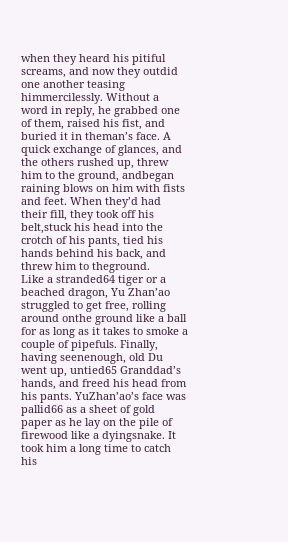when they heard his pitiful screams, and now they outdid one another teasing himmercilessly. Without a word in reply, he grabbed one of them, raised his fist, and buried it in theman’s face. A quick exchange of glances, and the others rushed up, threw him to the ground, andbegan raining blows on him with fists and feet. When they’d had their fill, they took off his belt,stuck his head into the crotch of his pants, tied his hands behind his back, and threw him to theground.
Like a stranded64 tiger or a beached dragon, Yu Zhan’ao struggled to get free, rolling around onthe ground like a ball for as long as it takes to smoke a couple of pipefuls. Finally, having seenenough, old Du went up, untied65 Granddad’s hands, and freed his head from his pants. YuZhan’ao’s face was pallid66 as a sheet of gold paper as he lay on the pile of firewood like a dyingsnake. It took him a long time to catch his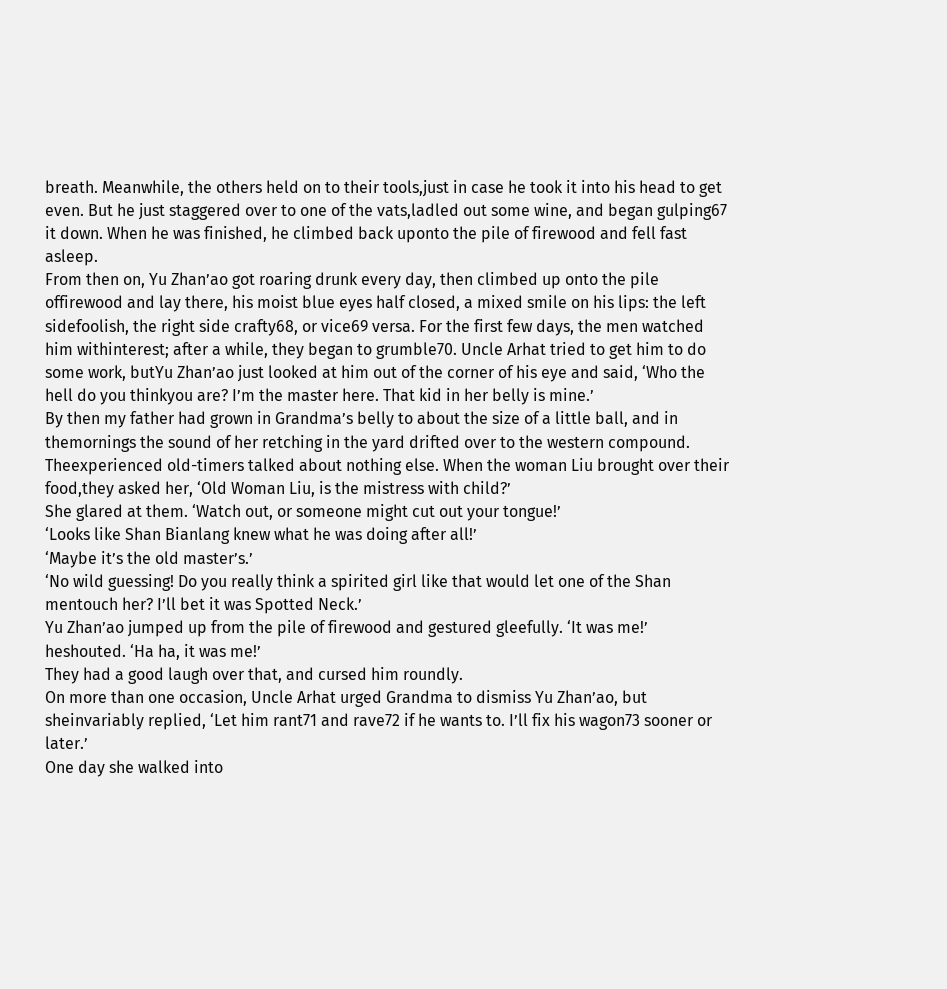breath. Meanwhile, the others held on to their tools,just in case he took it into his head to get even. But he just staggered over to one of the vats,ladled out some wine, and began gulping67 it down. When he was finished, he climbed back uponto the pile of firewood and fell fast asleep.
From then on, Yu Zhan’ao got roaring drunk every day, then climbed up onto the pile offirewood and lay there, his moist blue eyes half closed, a mixed smile on his lips: the left sidefoolish, the right side crafty68, or vice69 versa. For the first few days, the men watched him withinterest; after a while, they began to grumble70. Uncle Arhat tried to get him to do some work, butYu Zhan’ao just looked at him out of the corner of his eye and said, ‘Who the hell do you thinkyou are? I’m the master here. That kid in her belly is mine.’
By then my father had grown in Grandma’s belly to about the size of a little ball, and in themornings the sound of her retching in the yard drifted over to the western compound. Theexperienced old-timers talked about nothing else. When the woman Liu brought over their food,they asked her, ‘Old Woman Liu, is the mistress with child?’
She glared at them. ‘Watch out, or someone might cut out your tongue!’
‘Looks like Shan Bianlang knew what he was doing after all!’
‘Maybe it’s the old master’s.’
‘No wild guessing! Do you really think a spirited girl like that would let one of the Shan mentouch her? I’ll bet it was Spotted Neck.’
Yu Zhan’ao jumped up from the pile of firewood and gestured gleefully. ‘It was me!’ heshouted. ‘Ha ha, it was me!’
They had a good laugh over that, and cursed him roundly.
On more than one occasion, Uncle Arhat urged Grandma to dismiss Yu Zhan’ao, but sheinvariably replied, ‘Let him rant71 and rave72 if he wants to. I’ll fix his wagon73 sooner or later.’
One day she walked into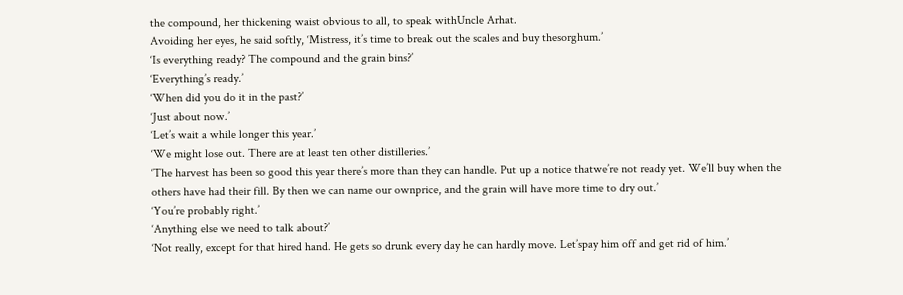the compound, her thickening waist obvious to all, to speak withUncle Arhat.
Avoiding her eyes, he said softly, ‘Mistress, it’s time to break out the scales and buy thesorghum.’
‘Is everything ready? The compound and the grain bins?’
‘Everything’s ready.’
‘When did you do it in the past?’
‘Just about now.’
‘Let’s wait a while longer this year.’
‘We might lose out. There are at least ten other distilleries.’
‘The harvest has been so good this year there’s more than they can handle. Put up a notice thatwe’re not ready yet. We’ll buy when the others have had their fill. By then we can name our ownprice, and the grain will have more time to dry out.’
‘You’re probably right.’
‘Anything else we need to talk about?’
‘Not really, except for that hired hand. He gets so drunk every day he can hardly move. Let’spay him off and get rid of him.’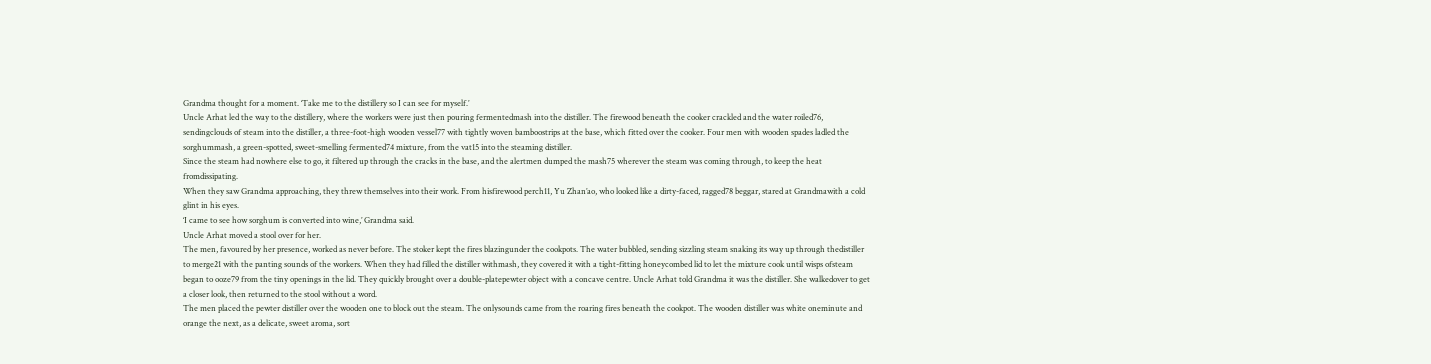Grandma thought for a moment. ‘Take me to the distillery so I can see for myself.’
Uncle Arhat led the way to the distillery, where the workers were just then pouring fermentedmash into the distiller. The firewood beneath the cooker crackled and the water roiled76, sendingclouds of steam into the distiller, a three-foot-high wooden vessel77 with tightly woven bamboostrips at the base, which fitted over the cooker. Four men with wooden spades ladled the sorghummash, a green-spotted, sweet-smelling fermented74 mixture, from the vat15 into the steaming distiller.
Since the steam had nowhere else to go, it filtered up through the cracks in the base, and the alertmen dumped the mash75 wherever the steam was coming through, to keep the heat fromdissipating.
When they saw Grandma approaching, they threw themselves into their work. From hisfirewood perch11, Yu Zhan’ao, who looked like a dirty-faced, ragged78 beggar, stared at Grandmawith a cold glint in his eyes.
‘I came to see how sorghum is converted into wine,’ Grandma said.
Uncle Arhat moved a stool over for her.
The men, favoured by her presence, worked as never before. The stoker kept the fires blazingunder the cookpots. The water bubbled, sending sizzling steam snaking its way up through thedistiller to merge21 with the panting sounds of the workers. When they had filled the distiller withmash, they covered it with a tight-fitting honeycombed lid to let the mixture cook until wisps ofsteam began to ooze79 from the tiny openings in the lid. They quickly brought over a double-platepewter object with a concave centre. Uncle Arhat told Grandma it was the distiller. She walkedover to get a closer look, then returned to the stool without a word.
The men placed the pewter distiller over the wooden one to block out the steam. The onlysounds came from the roaring fires beneath the cookpot. The wooden distiller was white oneminute and orange the next, as a delicate, sweet aroma, sort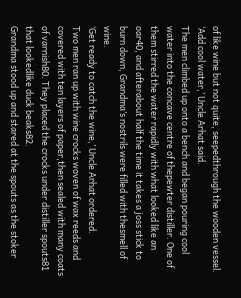of like wine but not quite, seepedthrough the wooden vessel.
‘Add cool water,’ Uncle Arhat said.
The men climbed up onto a bench and began pouring cool water into the concave centre of thepewter distiller. One of them stirred the water rapidly with what looked like an oar40, and afterabout half the time it takes a joss stick to burn down, Grandma’s nostrils were filled with thesmell of wine.
‘Get ready to catch the wine,’ Uncle Arhat ordered.
Two men ran up with wine crocks woven of wax reeds and covered with ten layers of paper,then sealed with many coats of varnish80. They placed the crocks under distiller spouts81 that lookedlike duck beaks82.
Grandma stood up and stared at the spouts as the stoker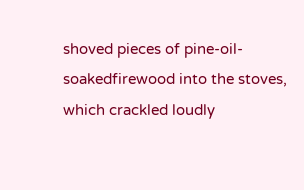shoved pieces of pine-oil-soakedfirewood into the stoves, which crackled loudly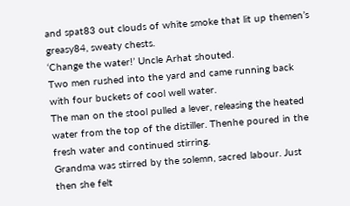and spat83 out clouds of white smoke that lit up themen’s greasy84, sweaty chests.
‘Change the water!’ Uncle Arhat shouted.
Two men rushed into the yard and came running back with four buckets of cool well water.
The man on the stool pulled a lever, releasing the heated water from the top of the distiller. Thenhe poured in the fresh water and continued stirring.
Grandma was stirred by the solemn, sacred labour. Just then she felt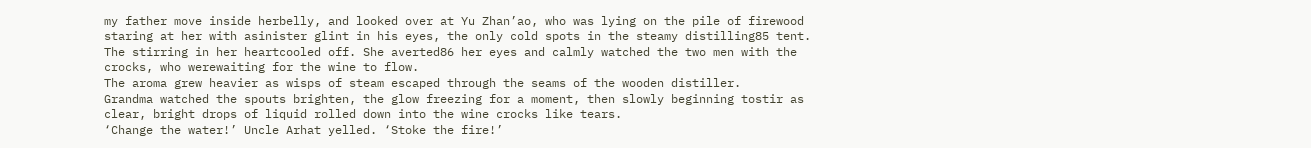my father move inside herbelly, and looked over at Yu Zhan’ao, who was lying on the pile of firewood staring at her with asinister glint in his eyes, the only cold spots in the steamy distilling85 tent. The stirring in her heartcooled off. She averted86 her eyes and calmly watched the two men with the crocks, who werewaiting for the wine to flow.
The aroma grew heavier as wisps of steam escaped through the seams of the wooden distiller.
Grandma watched the spouts brighten, the glow freezing for a moment, then slowly beginning tostir as clear, bright drops of liquid rolled down into the wine crocks like tears.
‘Change the water!’ Uncle Arhat yelled. ‘Stoke the fire!’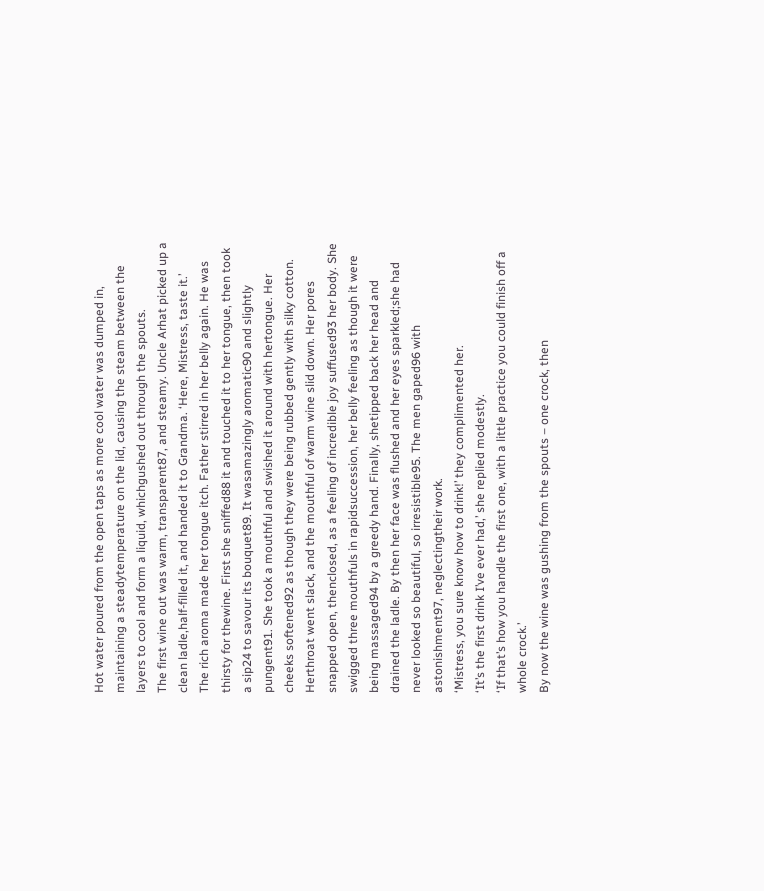Hot water poured from the open taps as more cool water was dumped in, maintaining a steadytemperature on the lid, causing the steam between the layers to cool and form a liquid, whichgushed out through the spouts.
The first wine out was warm, transparent87, and steamy. Uncle Arhat picked up a clean ladle,half-filled it, and handed it to Grandma. ‘Here, Mistress, taste it.’
The rich aroma made her tongue itch. Father stirred in her belly again. He was thirsty for thewine. First she sniffed88 it and touched it to her tongue, then took a sip24 to savour its bouquet89. It wasamazingly aromatic90 and slightly pungent91. She took a mouthful and swished it around with hertongue. Her cheeks softened92 as though they were being rubbed gently with silky cotton. Herthroat went slack, and the mouthful of warm wine slid down. Her pores snapped open, thenclosed, as a feeling of incredible joy suffused93 her body. She swigged three mouthfuls in rapidsuccession, her belly feeling as though it were being massaged94 by a greedy hand. Finally, shetipped back her head and drained the ladle. By then her face was flushed and her eyes sparkled;she had never looked so beautiful, so irresistible95. The men gaped96 with astonishment97, neglectingtheir work.
‘Mistress, you sure know how to drink!’ they complimented her.
‘It’s the first drink I’ve ever had,’ she replied modestly.
‘If that’s how you handle the first one, with a little practice you could finish off a whole crock.’
By now the wine was gushing from the spouts – one crock, then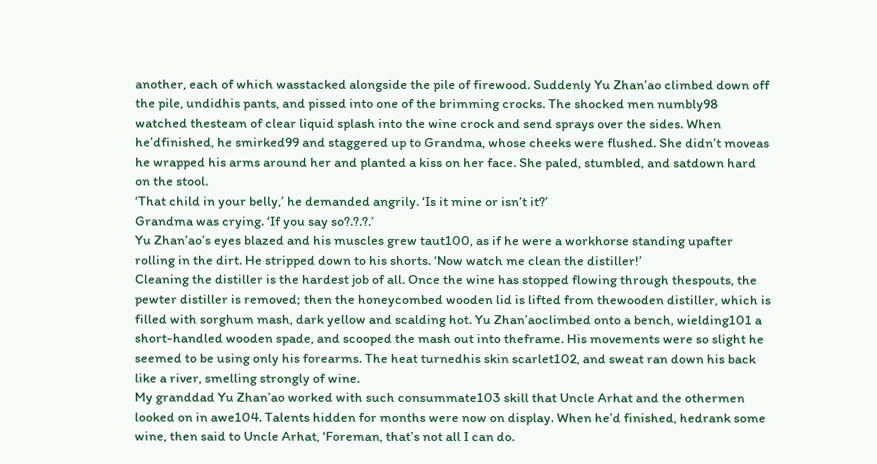another, each of which wasstacked alongside the pile of firewood. Suddenly Yu Zhan’ao climbed down off the pile, undidhis pants, and pissed into one of the brimming crocks. The shocked men numbly98 watched thesteam of clear liquid splash into the wine crock and send sprays over the sides. When he’dfinished, he smirked99 and staggered up to Grandma, whose cheeks were flushed. She didn’t moveas he wrapped his arms around her and planted a kiss on her face. She paled, stumbled, and satdown hard on the stool.
‘That child in your belly,’ he demanded angrily. ‘Is it mine or isn’t it?’
Grandma was crying. ‘If you say so?.?.?.’
Yu Zhan’ao’s eyes blazed and his muscles grew taut100, as if he were a workhorse standing upafter rolling in the dirt. He stripped down to his shorts. ‘Now watch me clean the distiller!’
Cleaning the distiller is the hardest job of all. Once the wine has stopped flowing through thespouts, the pewter distiller is removed; then the honeycombed wooden lid is lifted from thewooden distiller, which is filled with sorghum mash, dark yellow and scalding hot. Yu Zhan’aoclimbed onto a bench, wielding101 a short-handled wooden spade, and scooped the mash out into theframe. His movements were so slight he seemed to be using only his forearms. The heat turnedhis skin scarlet102, and sweat ran down his back like a river, smelling strongly of wine.
My granddad Yu Zhan’ao worked with such consummate103 skill that Uncle Arhat and the othermen looked on in awe104. Talents hidden for months were now on display. When he’d finished, hedrank some wine, then said to Uncle Arhat, ‘Foreman, that’s not all I can do.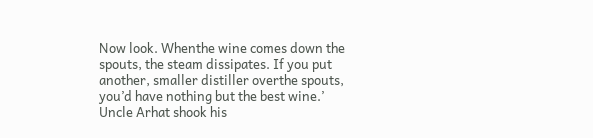Now look. Whenthe wine comes down the spouts, the steam dissipates. If you put another, smaller distiller overthe spouts, you’d have nothing but the best wine.’
Uncle Arhat shook his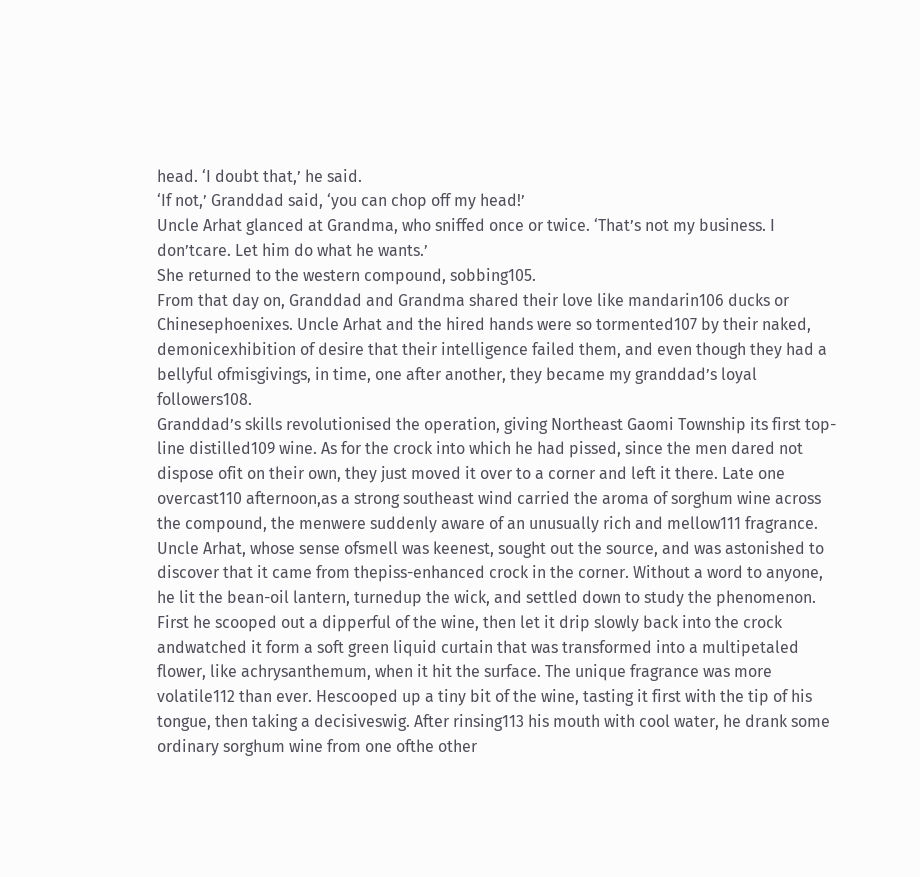head. ‘I doubt that,’ he said.
‘If not,’ Granddad said, ‘you can chop off my head!’
Uncle Arhat glanced at Grandma, who sniffed once or twice. ‘That’s not my business. I don’tcare. Let him do what he wants.’
She returned to the western compound, sobbing105.
From that day on, Granddad and Grandma shared their love like mandarin106 ducks or Chinesephoenixes. Uncle Arhat and the hired hands were so tormented107 by their naked, demonicexhibition of desire that their intelligence failed them, and even though they had a bellyful ofmisgivings, in time, one after another, they became my granddad’s loyal followers108.
Granddad’s skills revolutionised the operation, giving Northeast Gaomi Township its first top-line distilled109 wine. As for the crock into which he had pissed, since the men dared not dispose ofit on their own, they just moved it over to a corner and left it there. Late one overcast110 afternoon,as a strong southeast wind carried the aroma of sorghum wine across the compound, the menwere suddenly aware of an unusually rich and mellow111 fragrance. Uncle Arhat, whose sense ofsmell was keenest, sought out the source, and was astonished to discover that it came from thepiss-enhanced crock in the corner. Without a word to anyone, he lit the bean-oil lantern, turnedup the wick, and settled down to study the phenomenon.
First he scooped out a dipperful of the wine, then let it drip slowly back into the crock andwatched it form a soft green liquid curtain that was transformed into a multipetaled flower, like achrysanthemum, when it hit the surface. The unique fragrance was more volatile112 than ever. Hescooped up a tiny bit of the wine, tasting it first with the tip of his tongue, then taking a decisiveswig. After rinsing113 his mouth with cool water, he drank some ordinary sorghum wine from one ofthe other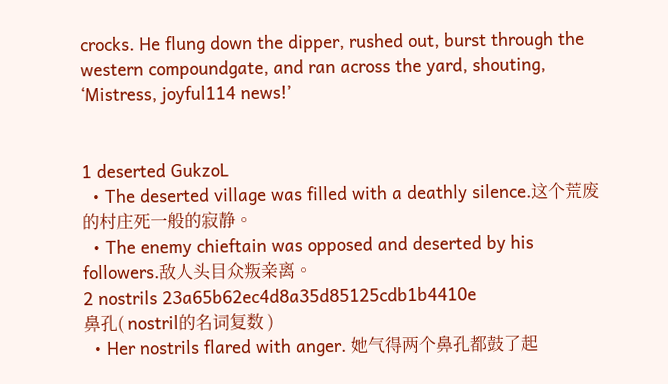crocks. He flung down the dipper, rushed out, burst through the western compoundgate, and ran across the yard, shouting, ‘Mistress, joyful114 news!’


1 deserted GukzoL
  • The deserted village was filled with a deathly silence.这个荒废的村庄死一般的寂静。
  • The enemy chieftain was opposed and deserted by his followers.敌人头目众叛亲离。
2 nostrils 23a65b62ec4d8a35d85125cdb1b4410e
鼻孔( nostril的名词复数 )
  • Her nostrils flared with anger. 她气得两个鼻孔都鼓了起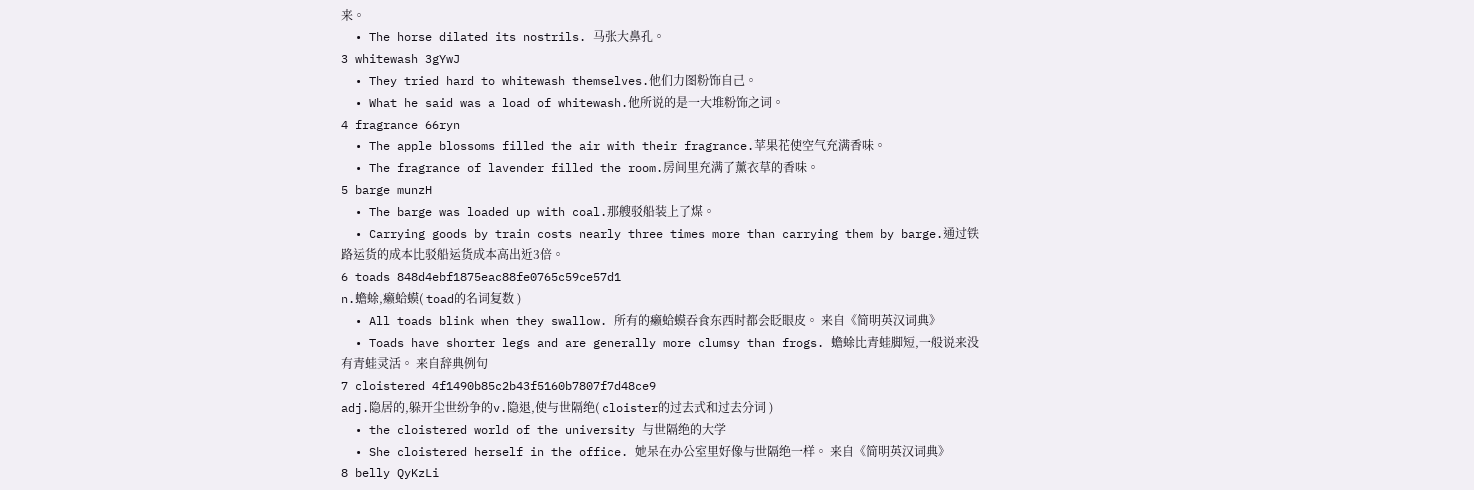来。
  • The horse dilated its nostrils. 马张大鼻孔。
3 whitewash 3gYwJ
  • They tried hard to whitewash themselves.他们力图粉饰自己。
  • What he said was a load of whitewash.他所说的是一大堆粉饰之词。
4 fragrance 66ryn
  • The apple blossoms filled the air with their fragrance.苹果花使空气充满香味。
  • The fragrance of lavender filled the room.房间里充满了薰衣草的香味。
5 barge munzH
  • The barge was loaded up with coal.那艘驳船装上了煤。
  • Carrying goods by train costs nearly three times more than carrying them by barge.通过铁路运货的成本比驳船运货成本高出近3倍。
6 toads 848d4ebf1875eac88fe0765c59ce57d1
n.蟾蜍,癞蛤蟆( toad的名词复数 )
  • All toads blink when they swallow. 所有的癞蛤蟆吞食东西时都会眨眼皮。 来自《简明英汉词典》
  • Toads have shorter legs and are generally more clumsy than frogs. 蟾蜍比青蛙脚短,一般说来没有青蛙灵活。 来自辞典例句
7 cloistered 4f1490b85c2b43f5160b7807f7d48ce9
adj.隐居的,躲开尘世纷争的v.隐退,使与世隔绝( cloister的过去式和过去分词 )
  • the cloistered world of the university 与世隔绝的大学
  • She cloistered herself in the office. 她呆在办公室里好像与世隔绝一样。 来自《简明英汉词典》
8 belly QyKzLi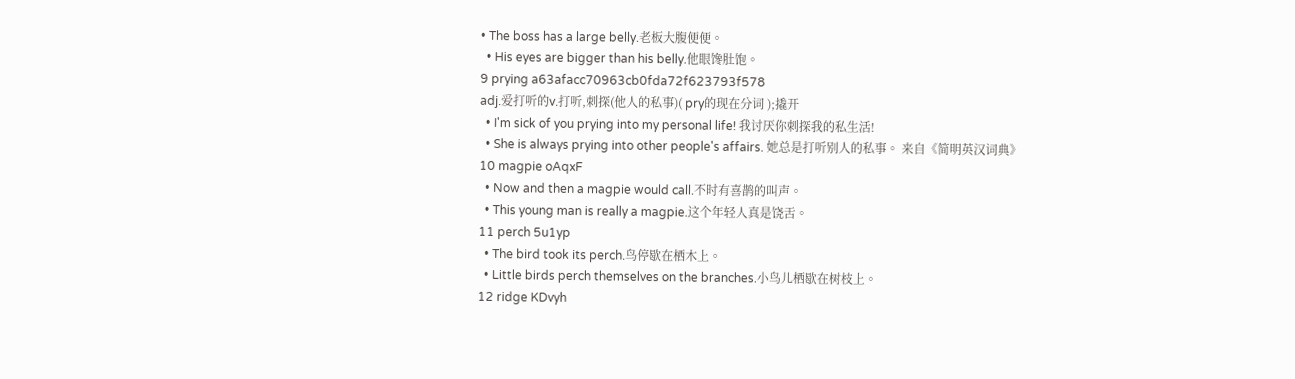• The boss has a large belly.老板大腹便便。
  • His eyes are bigger than his belly.他眼馋肚饱。
9 prying a63afacc70963cb0fda72f623793f578
adj.爱打听的v.打听,刺探(他人的私事)( pry的现在分词 );撬开
  • I'm sick of you prying into my personal life! 我讨厌你刺探我的私生活!
  • She is always prying into other people's affairs. 她总是打听别人的私事。 来自《简明英汉词典》
10 magpie oAqxF
  • Now and then a magpie would call.不时有喜鹊的叫声。
  • This young man is really a magpie.这个年轻人真是饶舌。
11 perch 5u1yp
  • The bird took its perch.鸟停歇在栖木上。
  • Little birds perch themselves on the branches.小鸟儿栖歇在树枝上。
12 ridge KDvyh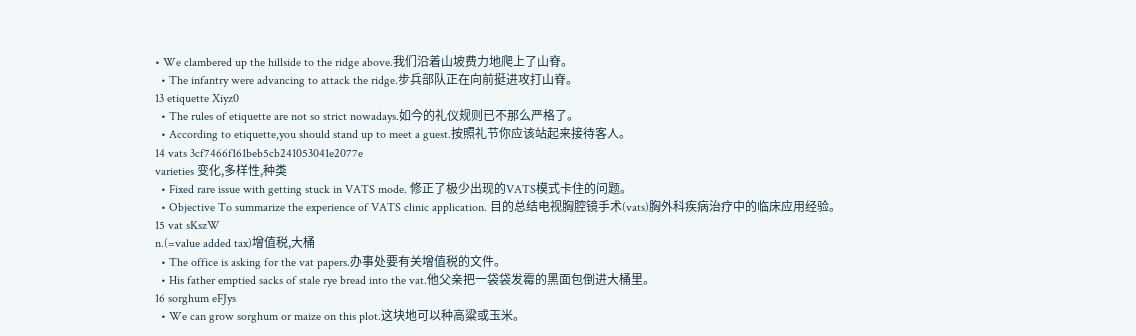• We clambered up the hillside to the ridge above.我们沿着山坡费力地爬上了山脊。
  • The infantry were advancing to attack the ridge.步兵部队正在向前挺进攻打山脊。
13 etiquette Xiyz0
  • The rules of etiquette are not so strict nowadays.如今的礼仪规则已不那么严格了。
  • According to etiquette,you should stand up to meet a guest.按照礼节你应该站起来接待客人。
14 vats 3cf7466f161beb5cb241053041e2077e
varieties 变化,多样性,种类
  • Fixed rare issue with getting stuck in VATS mode. 修正了极少出现的VATS模式卡住的问题。
  • Objective To summarize the experience of VATS clinic application. 目的总结电视胸腔镜手术(vats)胸外科疾病治疗中的临床应用经验。
15 vat sKszW
n.(=value added tax)增值税,大桶
  • The office is asking for the vat papers.办事处要有关增值税的文件。
  • His father emptied sacks of stale rye bread into the vat.他父亲把一袋袋发霉的黑面包倒进大桶里。
16 sorghum eFJys
  • We can grow sorghum or maize on this plot.这块地可以种高粱或玉米。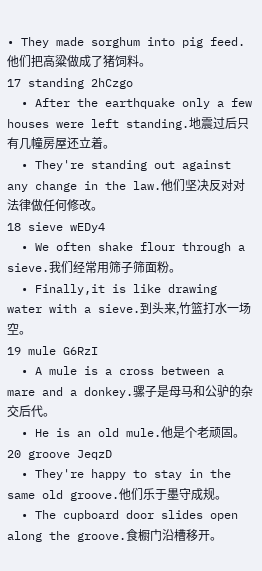• They made sorghum into pig feed.他们把高粱做成了猪饲料。
17 standing 2hCzgo
  • After the earthquake only a few houses were left standing.地震过后只有几幢房屋还立着。
  • They're standing out against any change in the law.他们坚决反对对法律做任何修改。
18 sieve wEDy4
  • We often shake flour through a sieve.我们经常用筛子筛面粉。
  • Finally,it is like drawing water with a sieve.到头来,竹篮打水一场空。
19 mule G6RzI
  • A mule is a cross between a mare and a donkey.骡子是母马和公驴的杂交后代。
  • He is an old mule.他是个老顽固。
20 groove JeqzD
  • They're happy to stay in the same old groove.他们乐于墨守成规。
  • The cupboard door slides open along the groove.食橱门沿槽移开。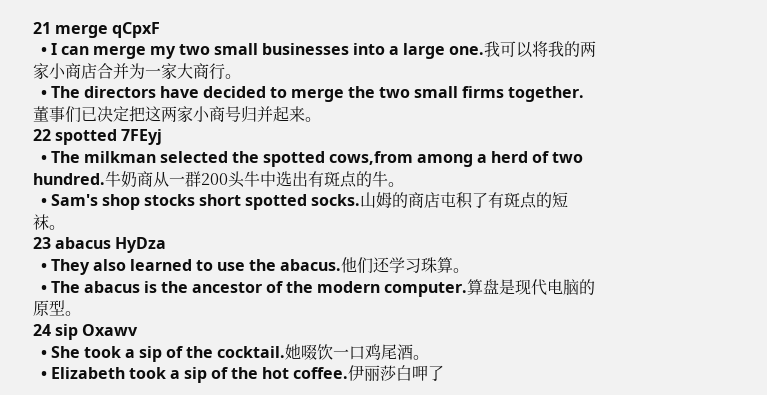21 merge qCpxF
  • I can merge my two small businesses into a large one.我可以将我的两家小商店合并为一家大商行。
  • The directors have decided to merge the two small firms together.董事们已决定把这两家小商号归并起来。
22 spotted 7FEyj
  • The milkman selected the spotted cows,from among a herd of two hundred.牛奶商从一群200头牛中选出有斑点的牛。
  • Sam's shop stocks short spotted socks.山姆的商店屯积了有斑点的短袜。
23 abacus HyDza
  • They also learned to use the abacus.他们还学习珠算。
  • The abacus is the ancestor of the modern computer.算盘是现代电脑的原型。
24 sip Oxawv
  • She took a sip of the cocktail.她啜饮一口鸡尾酒。
  • Elizabeth took a sip of the hot coffee.伊丽莎白呷了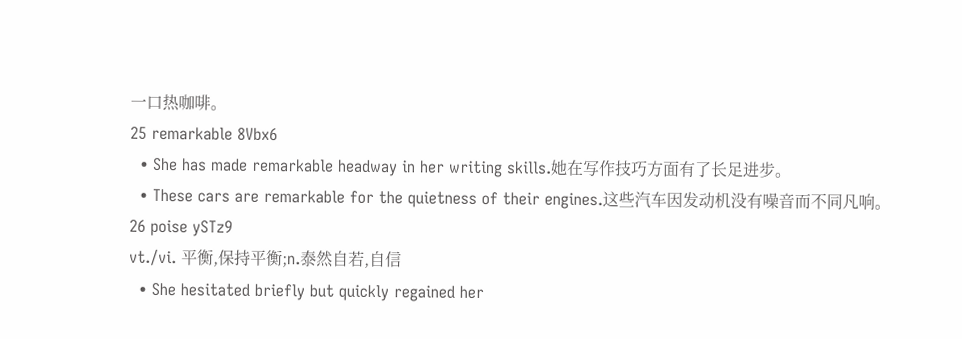一口热咖啡。
25 remarkable 8Vbx6
  • She has made remarkable headway in her writing skills.她在写作技巧方面有了长足进步。
  • These cars are remarkable for the quietness of their engines.这些汽车因发动机没有噪音而不同凡响。
26 poise ySTz9
vt./vi. 平衡,保持平衡;n.泰然自若,自信
  • She hesitated briefly but quickly regained her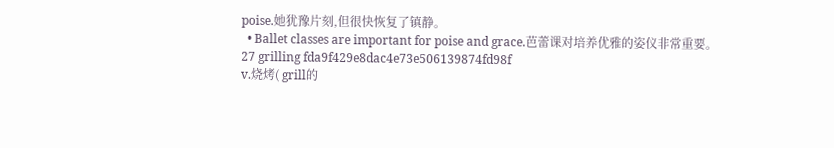poise.她犹豫片刻,但很快恢复了镇静。
  • Ballet classes are important for poise and grace.芭蕾课对培养优雅的姿仪非常重要。
27 grilling fda9f429e8dac4e73e506139874fd98f
v.烧烤( grill的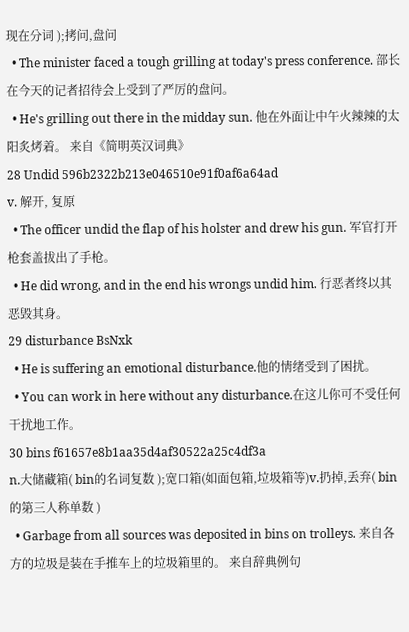现在分词 );拷问,盘问
  • The minister faced a tough grilling at today's press conference. 部长在今天的记者招待会上受到了严厉的盘问。
  • He's grilling out there in the midday sun. 他在外面让中午火辣辣的太阳炙烤着。 来自《简明英汉词典》
28 Undid 596b2322b213e046510e91f0af6a64ad
v. 解开, 复原
  • The officer undid the flap of his holster and drew his gun. 军官打开枪套盖拔出了手枪。
  • He did wrong, and in the end his wrongs undid him. 行恶者终以其恶毁其身。
29 disturbance BsNxk
  • He is suffering an emotional disturbance.他的情绪受到了困扰。
  • You can work in here without any disturbance.在这儿你可不受任何干扰地工作。
30 bins f61657e8b1aa35d4af30522a25c4df3a
n.大储藏箱( bin的名词复数 );宽口箱(如面包箱,垃圾箱等)v.扔掉,丢弃( bin的第三人称单数 )
  • Garbage from all sources was deposited in bins on trolleys. 来自各方的垃圾是装在手推车上的垃圾箱里的。 来自辞典例句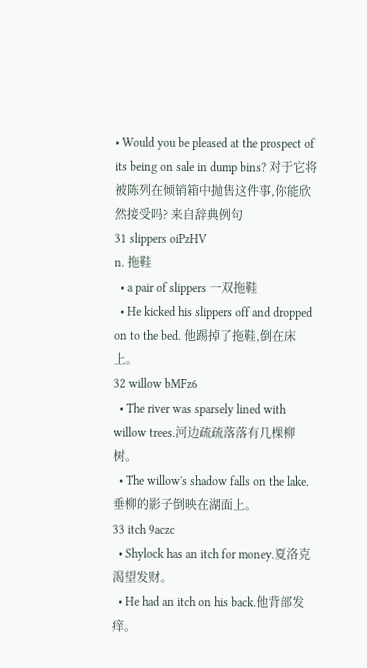• Would you be pleased at the prospect of its being on sale in dump bins? 对于它将被陈列在倾销箱中抛售这件事,你能欣然接受吗? 来自辞典例句
31 slippers oiPzHV
n. 拖鞋
  • a pair of slippers 一双拖鞋
  • He kicked his slippers off and dropped on to the bed. 他踢掉了拖鞋,倒在床上。
32 willow bMFz6
  • The river was sparsely lined with willow trees.河边疏疏落落有几棵柳树。
  • The willow's shadow falls on the lake.垂柳的影子倒映在湖面上。
33 itch 9aczc
  • Shylock has an itch for money.夏洛克渴望发财。
  • He had an itch on his back.他背部发痒。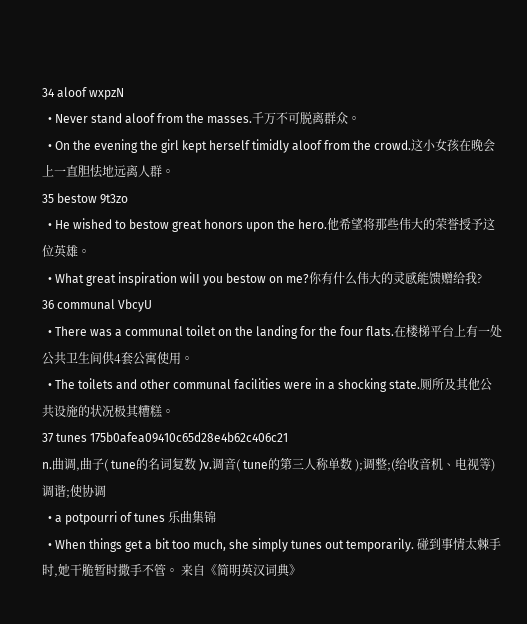34 aloof wxpzN
  • Never stand aloof from the masses.千万不可脱离群众。
  • On the evening the girl kept herself timidly aloof from the crowd.这小女孩在晚会上一直胆怯地远离人群。
35 bestow 9t3zo
  • He wished to bestow great honors upon the hero.他希望将那些伟大的荣誉授予这位英雄。
  • What great inspiration wiII you bestow on me?你有什么伟大的灵感能馈赠给我?
36 communal VbcyU
  • There was a communal toilet on the landing for the four flats.在楼梯平台上有一处公共卫生间供4套公寓使用。
  • The toilets and other communal facilities were in a shocking state.厕所及其他公共设施的状况极其糟糕。
37 tunes 175b0afea09410c65d28e4b62c406c21
n.曲调,曲子( tune的名词复数 )v.调音( tune的第三人称单数 );调整;(给收音机、电视等)调谐;使协调
  • a potpourri of tunes 乐曲集锦
  • When things get a bit too much, she simply tunes out temporarily. 碰到事情太棘手时,她干脆暂时撒手不管。 来自《简明英汉词典》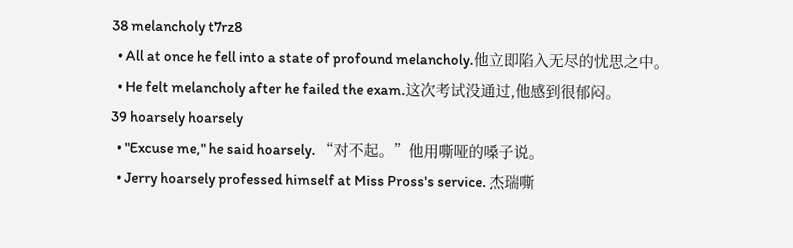38 melancholy t7rz8
  • All at once he fell into a state of profound melancholy.他立即陷入无尽的忧思之中。
  • He felt melancholy after he failed the exam.这次考试没通过,他感到很郁闷。
39 hoarsely hoarsely
  • "Excuse me," he said hoarsely. “对不起。”他用嘶哑的嗓子说。
  • Jerry hoarsely professed himself at Miss Pross's service. 杰瑞嘶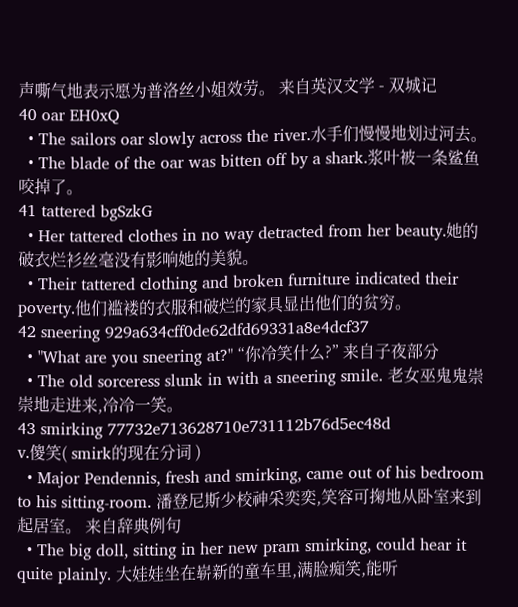声嘶气地表示愿为普洛丝小姐效劳。 来自英汉文学 - 双城记
40 oar EH0xQ
  • The sailors oar slowly across the river.水手们慢慢地划过河去。
  • The blade of the oar was bitten off by a shark.浆叶被一条鲨鱼咬掉了。
41 tattered bgSzkG
  • Her tattered clothes in no way detracted from her beauty.她的破衣烂衫丝毫没有影响她的美貌。
  • Their tattered clothing and broken furniture indicated their poverty.他们褴褛的衣服和破烂的家具显出他们的贫穷。
42 sneering 929a634cff0de62dfd69331a8e4dcf37
  • "What are you sneering at?" “你冷笑什么?” 来自子夜部分
  • The old sorceress slunk in with a sneering smile. 老女巫鬼鬼崇崇地走进来,冷冷一笑。
43 smirking 77732e713628710e731112b76d5ec48d
v.傻笑( smirk的现在分词 )
  • Major Pendennis, fresh and smirking, came out of his bedroom to his sitting-room. 潘登尼斯少校神采奕奕,笑容可掬地从卧室来到起居室。 来自辞典例句
  • The big doll, sitting in her new pram smirking, could hear it quite plainly. 大娃娃坐在崭新的童车里,满脸痴笑,能听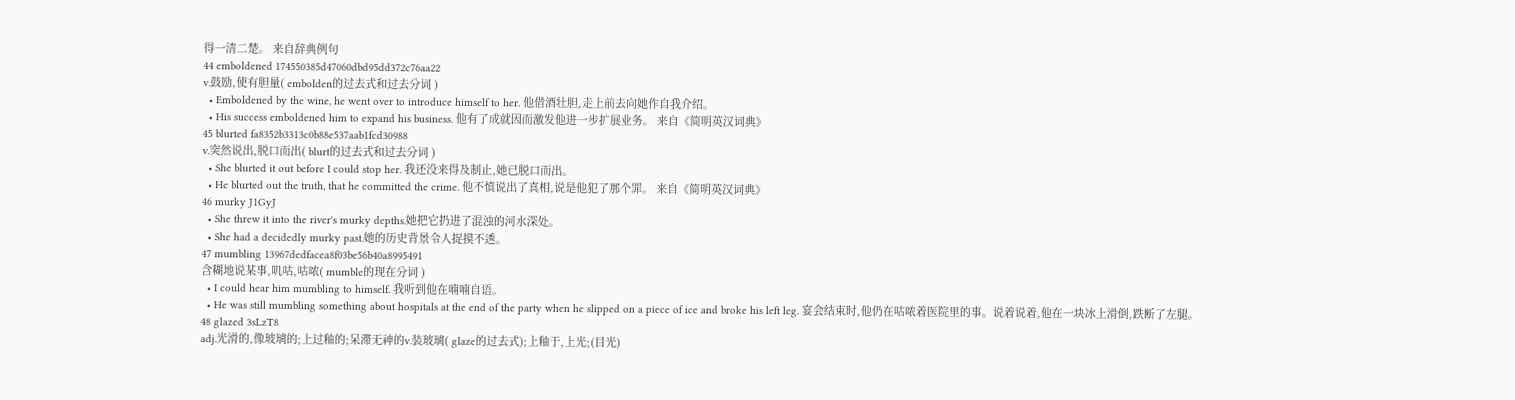得一清二楚。 来自辞典例句
44 emboldened 174550385d47060dbd95dd372c76aa22
v.鼓励,使有胆量( embolden的过去式和过去分词 )
  • Emboldened by the wine, he went over to introduce himself to her. 他借酒壮胆,走上前去向她作自我介绍。
  • His success emboldened him to expand his business. 他有了成就因而激发他进一步扩展业务。 来自《简明英汉词典》
45 blurted fa8352b3313c0b88e537aab1fcd30988
v.突然说出,脱口而出( blurt的过去式和过去分词 )
  • She blurted it out before I could stop her. 我还没来得及制止,她已脱口而出。
  • He blurted out the truth, that he committed the crime. 他不慎说出了真相,说是他犯了那个罪。 来自《简明英汉词典》
46 murky J1GyJ
  • She threw it into the river's murky depths.她把它扔进了混浊的河水深处。
  • She had a decidedly murky past.她的历史背景令人捉摸不透。
47 mumbling 13967dedfacea8f03be56b40a8995491
含糊地说某事,叽咕,咕哝( mumble的现在分词 )
  • I could hear him mumbling to himself. 我听到他在喃喃自语。
  • He was still mumbling something about hospitals at the end of the party when he slipped on a piece of ice and broke his left leg. 宴会结束时,他仍在咕哝着医院里的事。说着说着,他在一块冰上滑倒,跌断了左腿。
48 glazed 3sLzT8
adj.光滑的,像玻璃的;上过釉的;呆滞无神的v.装玻璃( glaze的过去式);上釉于,上光;(目光)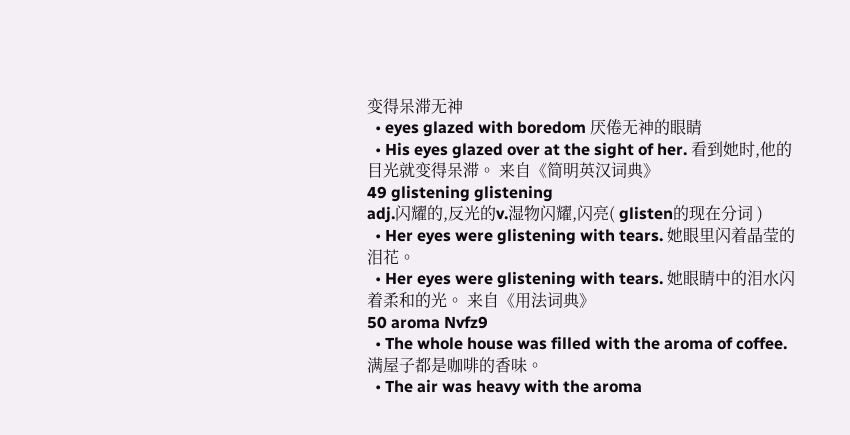变得呆滞无神
  • eyes glazed with boredom 厌倦无神的眼睛
  • His eyes glazed over at the sight of her. 看到她时,他的目光就变得呆滞。 来自《简明英汉词典》
49 glistening glistening
adj.闪耀的,反光的v.湿物闪耀,闪亮( glisten的现在分词 )
  • Her eyes were glistening with tears. 她眼里闪着晶莹的泪花。
  • Her eyes were glistening with tears. 她眼睛中的泪水闪着柔和的光。 来自《用法词典》
50 aroma Nvfz9
  • The whole house was filled with the aroma of coffee.满屋子都是咖啡的香味。
  • The air was heavy with the aroma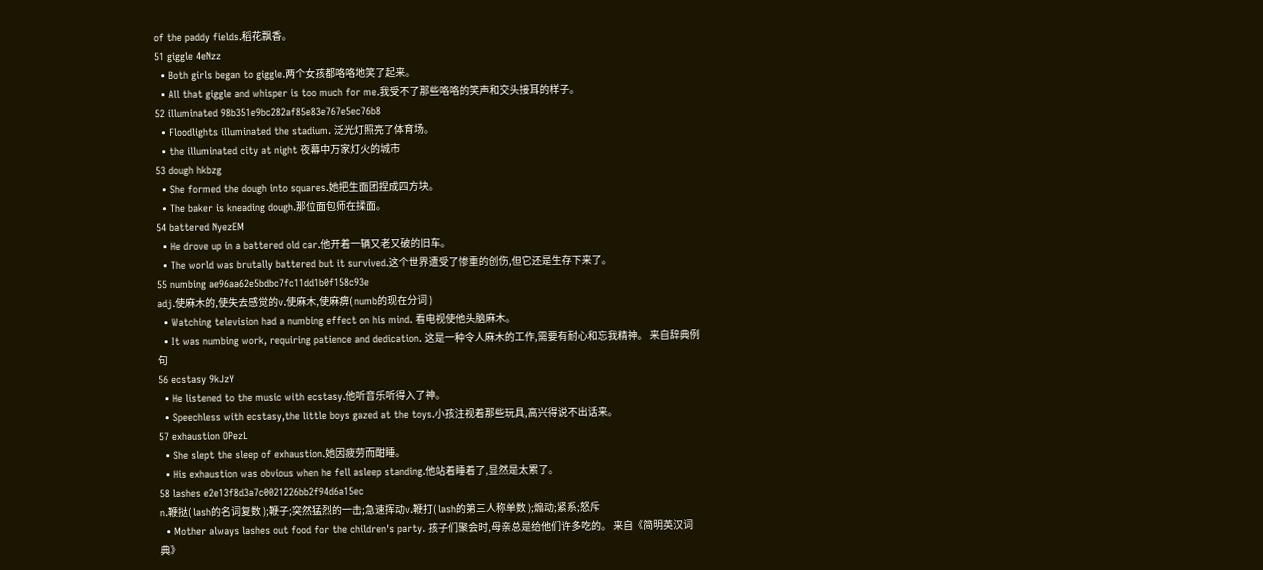of the paddy fields.稻花飘香。
51 giggle 4eNzz
  • Both girls began to giggle.两个女孩都咯咯地笑了起来。
  • All that giggle and whisper is too much for me.我受不了那些咯咯的笑声和交头接耳的样子。
52 illuminated 98b351e9bc282af85e83e767e5ec76b8
  • Floodlights illuminated the stadium. 泛光灯照亮了体育场。
  • the illuminated city at night 夜幕中万家灯火的城市
53 dough hkbzg
  • She formed the dough into squares.她把生面团捏成四方块。
  • The baker is kneading dough.那位面包师在揉面。
54 battered NyezEM
  • He drove up in a battered old car.他开着一辆又老又破的旧车。
  • The world was brutally battered but it survived.这个世界遭受了惨重的创伤,但它还是生存下来了。
55 numbing ae96aa62e5bdbc7fc11dd1b0f158c93e
adj.使麻木的,使失去感觉的v.使麻木,使麻痹( numb的现在分词 )
  • Watching television had a numbing effect on his mind. 看电视使他头脑麻木。
  • It was numbing work, requiring patience and dedication. 这是一种令人麻木的工作,需要有耐心和忘我精神。 来自辞典例句
56 ecstasy 9kJzY
  • He listened to the music with ecstasy.他听音乐听得入了神。
  • Speechless with ecstasy,the little boys gazed at the toys.小孩注视着那些玩具,高兴得说不出话来。
57 exhaustion OPezL
  • She slept the sleep of exhaustion.她因疲劳而酣睡。
  • His exhaustion was obvious when he fell asleep standing.他站着睡着了,显然是太累了。
58 lashes e2e13f8d3a7c0021226bb2f94d6a15ec
n.鞭挞( lash的名词复数 );鞭子;突然猛烈的一击;急速挥动v.鞭打( lash的第三人称单数 );煽动;紧系;怒斥
  • Mother always lashes out food for the children's party. 孩子们聚会时,母亲总是给他们许多吃的。 来自《简明英汉词典》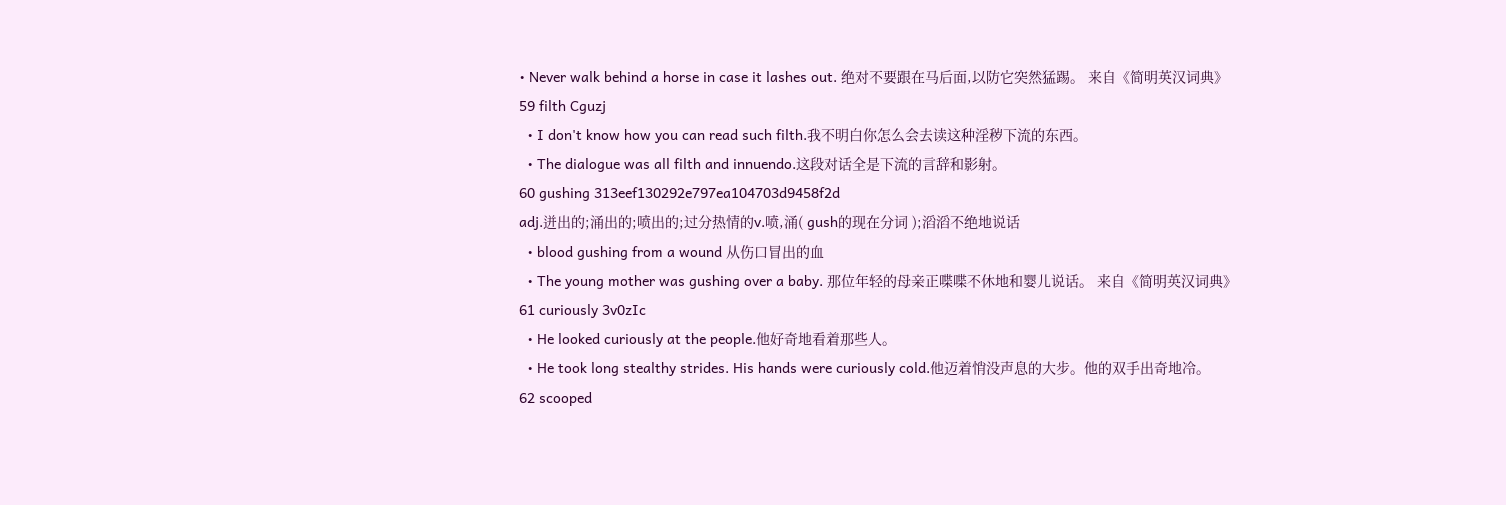• Never walk behind a horse in case it lashes out. 绝对不要跟在马后面,以防它突然猛踢。 来自《简明英汉词典》
59 filth Cguzj
  • I don't know how you can read such filth.我不明白你怎么会去读这种淫秽下流的东西。
  • The dialogue was all filth and innuendo.这段对话全是下流的言辞和影射。
60 gushing 313eef130292e797ea104703d9458f2d
adj.迸出的;涌出的;喷出的;过分热情的v.喷,涌( gush的现在分词 );滔滔不绝地说话
  • blood gushing from a wound 从伤口冒出的血
  • The young mother was gushing over a baby. 那位年轻的母亲正喋喋不休地和婴儿说话。 来自《简明英汉词典》
61 curiously 3v0zIc
  • He looked curiously at the people.他好奇地看着那些人。
  • He took long stealthy strides. His hands were curiously cold.他迈着悄没声息的大步。他的双手出奇地冷。
62 scooped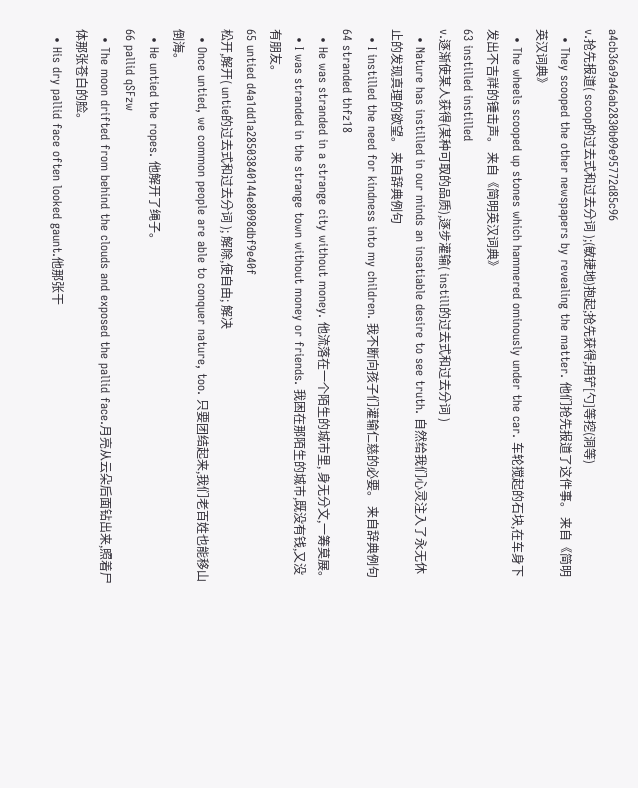a4cb36a9a46ab2830b09e95772d85c96
v.抢先报道( scoop的过去式和过去分词 );(敏捷地)抱起;抢先获得;用铲[勺]等挖(洞等)
  • They scooped the other newspapers by revealing the matter. 他们抢先报道了这件事。 来自《简明英汉词典》
  • The wheels scooped up stones which hammered ominously under the car. 车轮搅起的石块,在车身下发出不吉祥的锤击声。 来自《简明英汉词典》
63 instilled instilled
v.逐渐使某人获得(某种可取的品质),逐步灌输( instill的过去式和过去分词 )
  • Nature has instilled in our minds an insatiable desire to see truth. 自然给我们心灵注入了永无休止的发现真理的欲望。 来自辞典例句
  • I instilled the need for kindness into my children. 我不断向孩子们灌输仁慈的必要。 来自辞典例句
64 stranded thfz18
  • He was stranded in a strange city without money. 他流落在一个陌生的城市里, 身无分文,一筹莫展。
  • I was stranded in the strange town without money or friends. 我困在那陌生的城市,既没有钱,又没有朋友。
65 untied d4a1dd1a28503840144e8098dbf9e40f
松开,解开( untie的过去式和过去分词 ); 解除,使自由; 解决
  • Once untied, we common people are able to conquer nature, too. 只要团结起来,我们老百姓也能移山倒海。
  • He untied the ropes. 他解开了绳子。
66 pallid qSFzw
  • The moon drifted from behind the clouds and exposed the pallid face.月亮从云朵后面钻出来,照着尸体那张苍白的脸。
  • His dry pallid face often looked gaunt.他那张干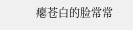瘪苍白的脸常常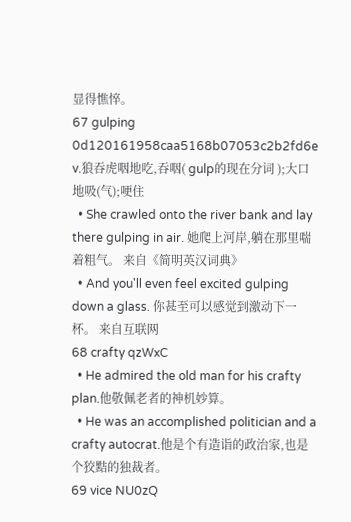显得憔悴。
67 gulping 0d120161958caa5168b07053c2b2fd6e
v.狼吞虎咽地吃,吞咽( gulp的现在分词 );大口地吸(气);哽住
  • She crawled onto the river bank and lay there gulping in air. 她爬上河岸,躺在那里喘着粗气。 来自《简明英汉词典》
  • And you'll even feel excited gulping down a glass. 你甚至可以感觉到激动下一杯。 来自互联网
68 crafty qzWxC
  • He admired the old man for his crafty plan.他敬佩老者的神机妙算。
  • He was an accomplished politician and a crafty autocrat.他是个有造诣的政治家,也是个狡黠的独裁者。
69 vice NU0zQ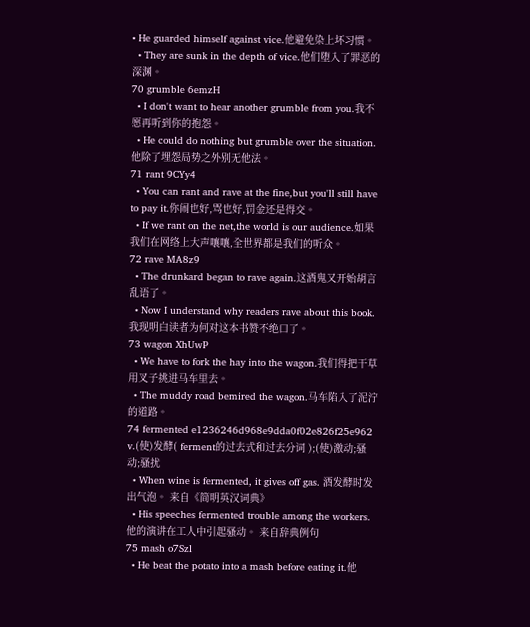• He guarded himself against vice.他避免染上坏习惯。
  • They are sunk in the depth of vice.他们堕入了罪恶的深渊。
70 grumble 6emzH
  • I don't want to hear another grumble from you.我不愿再听到你的抱怨。
  • He could do nothing but grumble over the situation.他除了埋怨局势之外别无他法。
71 rant 9CYy4
  • You can rant and rave at the fine,but you'll still have to pay it.你闹也好,骂也好,罚金还是得交。
  • If we rant on the net,the world is our audience.如果我们在网络上大声嚷嚷,全世界都是我们的听众。
72 rave MA8z9
  • The drunkard began to rave again.这酒鬼又开始胡言乱语了。
  • Now I understand why readers rave about this book.我现明白读者为何对这本书赞不绝口了。
73 wagon XhUwP
  • We have to fork the hay into the wagon.我们得把干草用叉子挑进马车里去。
  • The muddy road bemired the wagon.马车陷入了泥泞的道路。
74 fermented e1236246d968e9dda0f02e826f25e962
v.(使)发酵( ferment的过去式和过去分词 );(使)激动;骚动;骚扰
  • When wine is fermented, it gives off gas. 酒发酵时发出气泡。 来自《简明英汉词典》
  • His speeches fermented trouble among the workers. 他的演讲在工人中引起骚动。 来自辞典例句
75 mash o7Szl
  • He beat the potato into a mash before eating it.他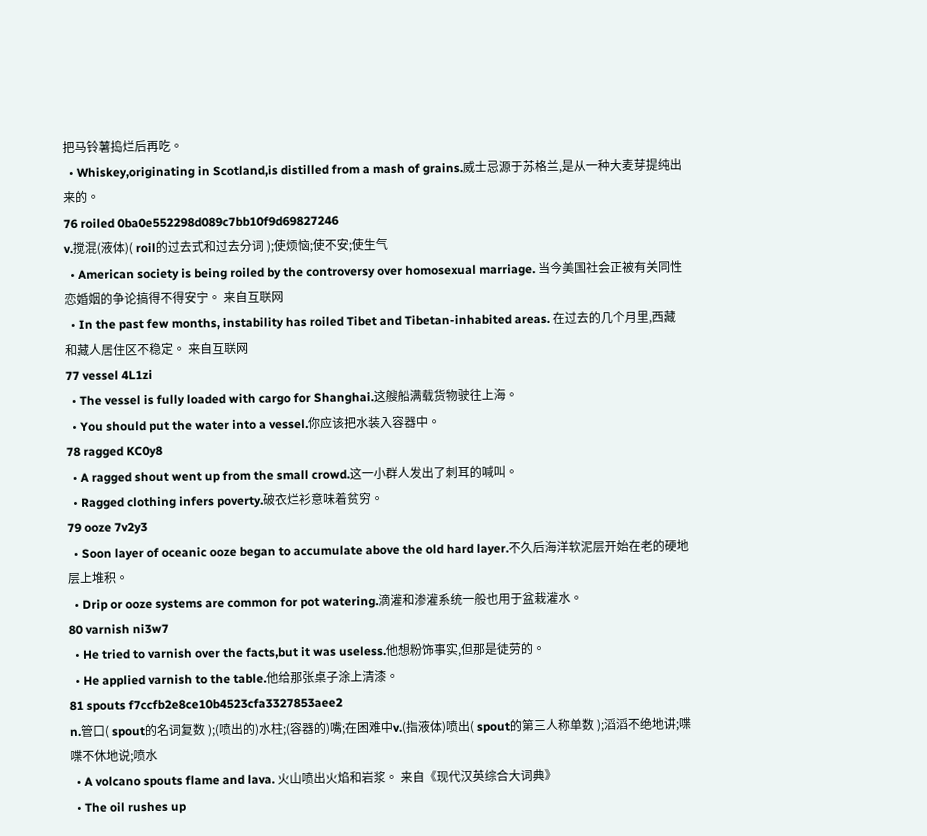把马铃薯捣烂后再吃。
  • Whiskey,originating in Scotland,is distilled from a mash of grains.威士忌源于苏格兰,是从一种大麦芽提纯出来的。
76 roiled 0ba0e552298d089c7bb10f9d69827246
v.搅混(液体)( roil的过去式和过去分词 );使烦恼;使不安;使生气
  • American society is being roiled by the controversy over homosexual marriage. 当今美国社会正被有关同性恋婚姻的争论搞得不得安宁。 来自互联网
  • In the past few months, instability has roiled Tibet and Tibetan-inhabited areas. 在过去的几个月里,西藏和藏人居住区不稳定。 来自互联网
77 vessel 4L1zi
  • The vessel is fully loaded with cargo for Shanghai.这艘船满载货物驶往上海。
  • You should put the water into a vessel.你应该把水装入容器中。
78 ragged KC0y8
  • A ragged shout went up from the small crowd.这一小群人发出了刺耳的喊叫。
  • Ragged clothing infers poverty.破衣烂衫意味着贫穷。
79 ooze 7v2y3
  • Soon layer of oceanic ooze began to accumulate above the old hard layer.不久后海洋软泥层开始在老的硬地层上堆积。
  • Drip or ooze systems are common for pot watering.滴灌和渗灌系统一般也用于盆栽灌水。
80 varnish ni3w7
  • He tried to varnish over the facts,but it was useless.他想粉饰事实,但那是徒劳的。
  • He applied varnish to the table.他给那张桌子涂上清漆。
81 spouts f7ccfb2e8ce10b4523cfa3327853aee2
n.管口( spout的名词复数 );(喷出的)水柱;(容器的)嘴;在困难中v.(指液体)喷出( spout的第三人称单数 );滔滔不绝地讲;喋喋不休地说;喷水
  • A volcano spouts flame and lava. 火山喷出火焰和岩浆。 来自《现代汉英综合大词典》
  • The oil rushes up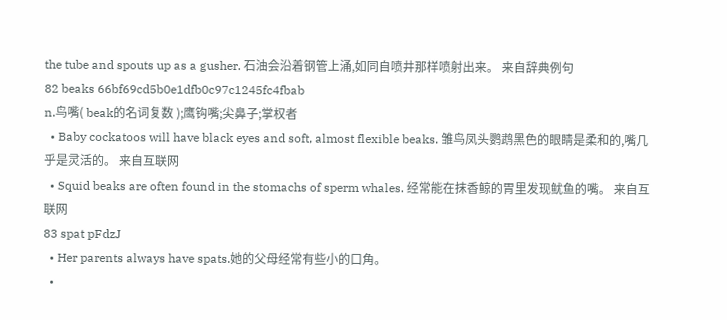the tube and spouts up as a gusher. 石油会沿着钢管上涌,如同自喷井那样喷射出来。 来自辞典例句
82 beaks 66bf69cd5b0e1dfb0c97c1245fc4fbab
n.鸟嘴( beak的名词复数 );鹰钩嘴;尖鼻子;掌权者
  • Baby cockatoos will have black eyes and soft, almost flexible beaks. 雏鸟凤头鹦鹉黑色的眼睛是柔和的,嘴几乎是灵活的。 来自互联网
  • Squid beaks are often found in the stomachs of sperm whales. 经常能在抹香鲸的胃里发现鱿鱼的嘴。 来自互联网
83 spat pFdzJ
  • Her parents always have spats.她的父母经常有些小的口角。
  •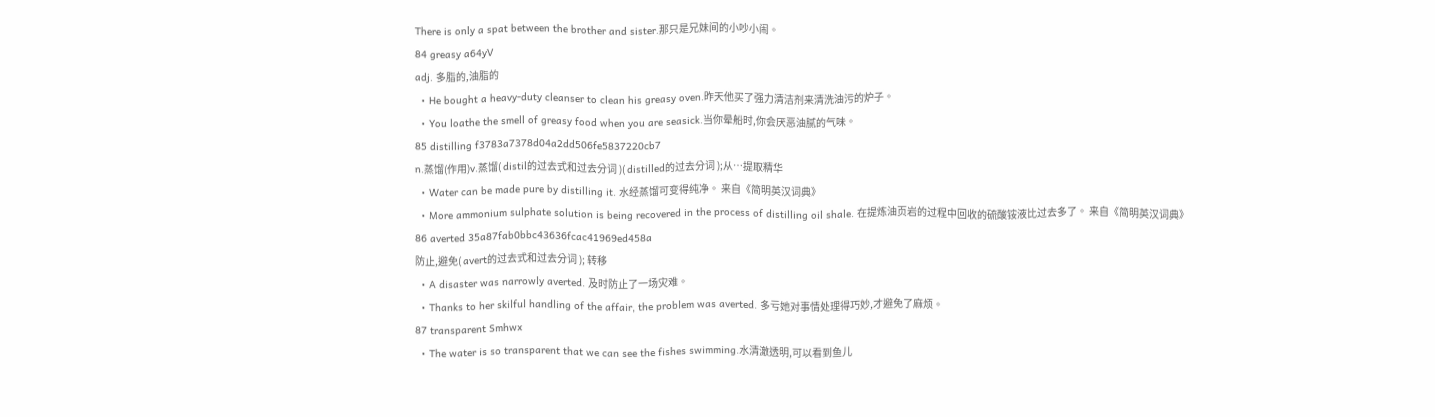There is only a spat between the brother and sister.那只是兄妹间的小吵小闹。
84 greasy a64yV
adj. 多脂的,油脂的
  • He bought a heavy-duty cleanser to clean his greasy oven.昨天他买了强力清洁剂来清洗油污的炉子。
  • You loathe the smell of greasy food when you are seasick.当你晕船时,你会厌恶油腻的气味。
85 distilling f3783a7378d04a2dd506fe5837220cb7
n.蒸馏(作用)v.蒸馏( distil的过去式和过去分词 )( distilled的过去分词 );从…提取精华
  • Water can be made pure by distilling it. 水经蒸馏可变得纯净。 来自《简明英汉词典》
  • More ammonium sulphate solution is being recovered in the process of distilling oil shale. 在提炼油页岩的过程中回收的硫酸铵液比过去多了。 来自《简明英汉词典》
86 averted 35a87fab0bbc43636fcac41969ed458a
防止,避免( avert的过去式和过去分词 ); 转移
  • A disaster was narrowly averted. 及时防止了一场灾难。
  • Thanks to her skilful handling of the affair, the problem was averted. 多亏她对事情处理得巧妙,才避免了麻烦。
87 transparent Smhwx
  • The water is so transparent that we can see the fishes swimming.水清澈透明,可以看到鱼儿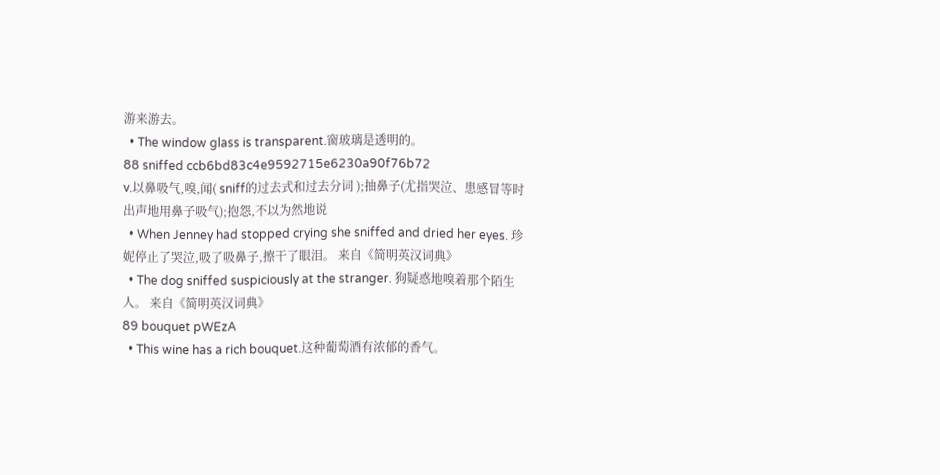游来游去。
  • The window glass is transparent.窗玻璃是透明的。
88 sniffed ccb6bd83c4e9592715e6230a90f76b72
v.以鼻吸气,嗅,闻( sniff的过去式和过去分词 );抽鼻子(尤指哭泣、患感冒等时出声地用鼻子吸气);抱怨,不以为然地说
  • When Jenney had stopped crying she sniffed and dried her eyes. 珍妮停止了哭泣,吸了吸鼻子,擦干了眼泪。 来自《简明英汉词典》
  • The dog sniffed suspiciously at the stranger. 狗疑惑地嗅着那个陌生人。 来自《简明英汉词典》
89 bouquet pWEzA
  • This wine has a rich bouquet.这种葡萄酒有浓郁的香气。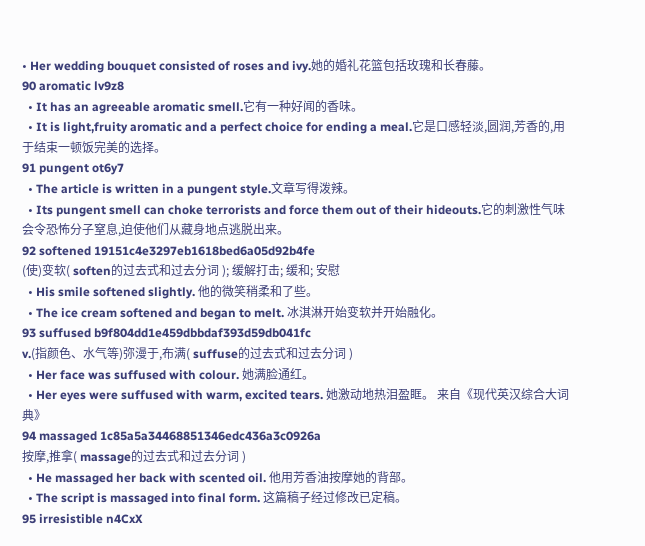• Her wedding bouquet consisted of roses and ivy.她的婚礼花篮包括玫瑰和长春藤。
90 aromatic lv9z8
  • It has an agreeable aromatic smell.它有一种好闻的香味。
  • It is light,fruity aromatic and a perfect choice for ending a meal.它是口感轻淡,圆润,芳香的,用于结束一顿饭完美的选择。
91 pungent ot6y7
  • The article is written in a pungent style.文章写得泼辣。
  • Its pungent smell can choke terrorists and force them out of their hideouts.它的刺激性气味会令恐怖分子窒息,迫使他们从藏身地点逃脱出来。
92 softened 19151c4e3297eb1618bed6a05d92b4fe
(使)变软( soften的过去式和过去分词 ); 缓解打击; 缓和; 安慰
  • His smile softened slightly. 他的微笑稍柔和了些。
  • The ice cream softened and began to melt. 冰淇淋开始变软并开始融化。
93 suffused b9f804dd1e459dbbdaf393d59db041fc
v.(指颜色、水气等)弥漫于,布满( suffuse的过去式和过去分词 )
  • Her face was suffused with colour. 她满脸通红。
  • Her eyes were suffused with warm, excited tears. 她激动地热泪盈眶。 来自《现代英汉综合大词典》
94 massaged 1c85a5a34468851346edc436a3c0926a
按摩,推拿( massage的过去式和过去分词 )
  • He massaged her back with scented oil. 他用芳香油按摩她的背部。
  • The script is massaged into final form. 这篇稿子经过修改已定稿。
95 irresistible n4CxX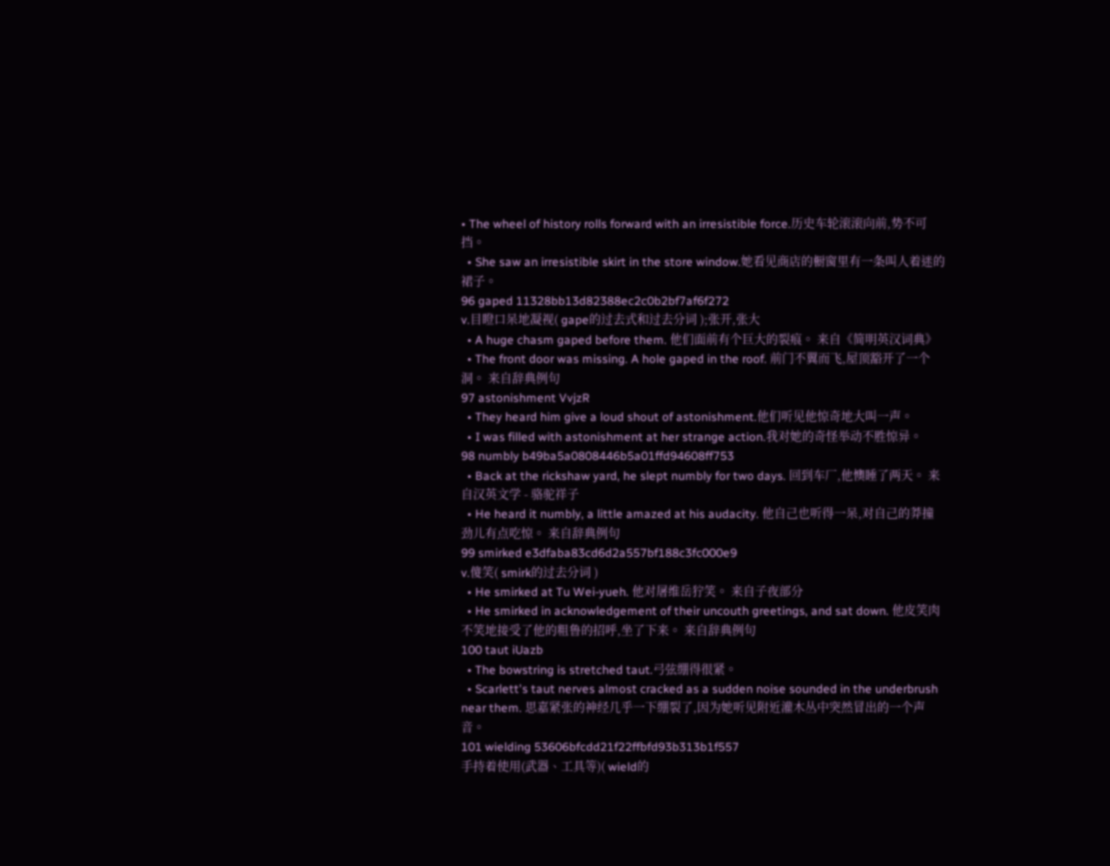• The wheel of history rolls forward with an irresistible force.历史车轮滚滚向前,势不可挡。
  • She saw an irresistible skirt in the store window.她看见商店的橱窗里有一条叫人着迷的裙子。
96 gaped 11328bb13d82388ec2c0b2bf7af6f272
v.目瞪口呆地凝视( gape的过去式和过去分词 );张开,张大
  • A huge chasm gaped before them. 他们面前有个巨大的裂痕。 来自《简明英汉词典》
  • The front door was missing. A hole gaped in the roof. 前门不翼而飞,屋顶豁开了一个洞。 来自辞典例句
97 astonishment VvjzR
  • They heard him give a loud shout of astonishment.他们听见他惊奇地大叫一声。
  • I was filled with astonishment at her strange action.我对她的奇怪举动不胜惊异。
98 numbly b49ba5a0808446b5a01ffd94608ff753
  • Back at the rickshaw yard, he slept numbly for two days. 回到车厂,他懊睡了两天。 来自汉英文学 - 骆驼祥子
  • He heard it numbly, a little amazed at his audacity. 他自己也听得一呆,对自己的莽撞劲儿有点吃惊。 来自辞典例句
99 smirked e3dfaba83cd6d2a557bf188c3fc000e9
v.傻笑( smirk的过去分词 )
  • He smirked at Tu Wei-yueh. 他对屠维岳狞笑。 来自子夜部分
  • He smirked in acknowledgement of their uncouth greetings, and sat down. 他皮笑肉不笑地接受了他的粗鲁的招呼,坐了下来。 来自辞典例句
100 taut iUazb
  • The bowstring is stretched taut.弓弦绷得很紧。
  • Scarlett's taut nerves almost cracked as a sudden noise sounded in the underbrush near them. 思嘉紧张的神经几乎一下绷裂了,因为她听见附近灌木丛中突然冒出的一个声音。
101 wielding 53606bfcdd21f22ffbfd93b313b1f557
手持着使用(武器、工具等)( wield的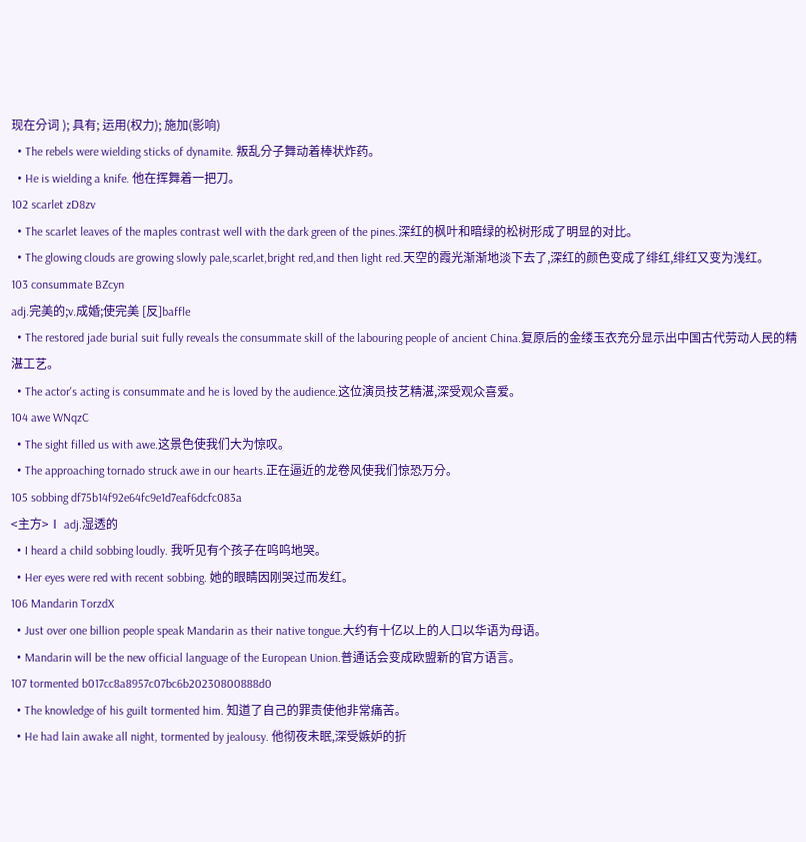现在分词 ); 具有; 运用(权力); 施加(影响)
  • The rebels were wielding sticks of dynamite. 叛乱分子舞动着棒状炸药。
  • He is wielding a knife. 他在挥舞着一把刀。
102 scarlet zD8zv
  • The scarlet leaves of the maples contrast well with the dark green of the pines.深红的枫叶和暗绿的松树形成了明显的对比。
  • The glowing clouds are growing slowly pale,scarlet,bright red,and then light red.天空的霞光渐渐地淡下去了,深红的颜色变成了绯红,绯红又变为浅红。
103 consummate BZcyn
adj.完美的;v.成婚;使完美 [反]baffle
  • The restored jade burial suit fully reveals the consummate skill of the labouring people of ancient China.复原后的金缕玉衣充分显示出中国古代劳动人民的精湛工艺。
  • The actor's acting is consummate and he is loved by the audience.这位演员技艺精湛,深受观众喜爱。
104 awe WNqzC
  • The sight filled us with awe.这景色使我们大为惊叹。
  • The approaching tornado struck awe in our hearts.正在逼近的龙卷风使我们惊恐万分。
105 sobbing df75b14f92e64fc9e1d7eaf6dcfc083a
<主方>Ⅰ adj.湿透的
  • I heard a child sobbing loudly. 我听见有个孩子在呜呜地哭。
  • Her eyes were red with recent sobbing. 她的眼睛因刚哭过而发红。
106 Mandarin TorzdX
  • Just over one billion people speak Mandarin as their native tongue.大约有十亿以上的人口以华语为母语。
  • Mandarin will be the new official language of the European Union.普通话会变成欧盟新的官方语言。
107 tormented b017cc8a8957c07bc6b20230800888d0
  • The knowledge of his guilt tormented him. 知道了自己的罪责使他非常痛苦。
  • He had lain awake all night, tormented by jealousy. 他彻夜未眠,深受嫉妒的折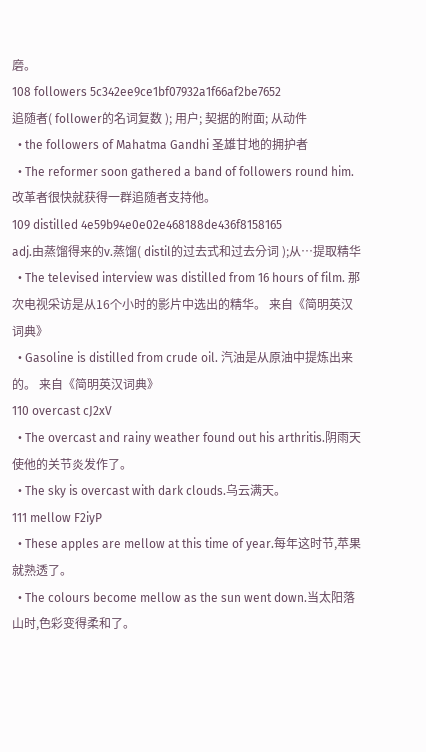磨。
108 followers 5c342ee9ce1bf07932a1f66af2be7652
追随者( follower的名词复数 ); 用户; 契据的附面; 从动件
  • the followers of Mahatma Gandhi 圣雄甘地的拥护者
  • The reformer soon gathered a band of followers round him. 改革者很快就获得一群追随者支持他。
109 distilled 4e59b94e0e02e468188de436f8158165
adj.由蒸馏得来的v.蒸馏( distil的过去式和过去分词 );从…提取精华
  • The televised interview was distilled from 16 hours of film. 那次电视采访是从16个小时的影片中选出的精华。 来自《简明英汉词典》
  • Gasoline is distilled from crude oil. 汽油是从原油中提炼出来的。 来自《简明英汉词典》
110 overcast cJ2xV
  • The overcast and rainy weather found out his arthritis.阴雨天使他的关节炎发作了。
  • The sky is overcast with dark clouds.乌云满天。
111 mellow F2iyP
  • These apples are mellow at this time of year.每年这时节,苹果就熟透了。
  • The colours become mellow as the sun went down.当太阳落山时,色彩变得柔和了。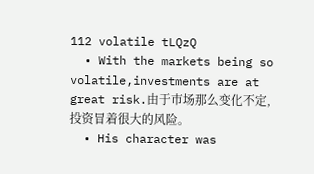112 volatile tLQzQ
  • With the markets being so volatile,investments are at great risk.由于市场那么变化不定,投资冒着很大的风险。
  • His character was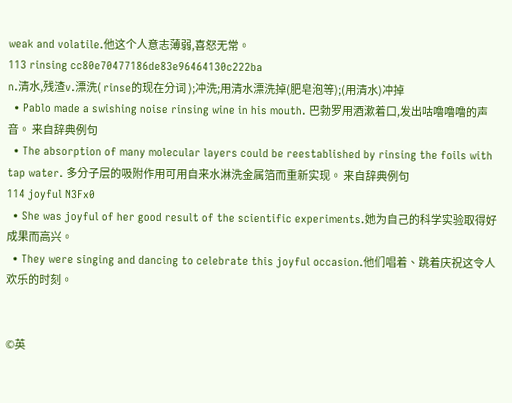weak and volatile.他这个人意志薄弱,喜怒无常。
113 rinsing cc80e70477186de83e96464130c222ba
n.清水,残渣v.漂洗( rinse的现在分词 );冲洗;用清水漂洗掉(肥皂泡等);(用清水)冲掉
  • Pablo made a swishing noise rinsing wine in his mouth. 巴勃罗用酒漱着口,发出咕噜噜噜的声音。 来自辞典例句
  • The absorption of many molecular layers could be reestablished by rinsing the foils with tap water. 多分子层的吸附作用可用自来水淋洗金属箔而重新实现。 来自辞典例句
114 joyful N3Fx0
  • She was joyful of her good result of the scientific experiments.她为自己的科学实验取得好成果而高兴。
  • They were singing and dancing to celebrate this joyful occasion.他们唱着、跳着庆祝这令人欢乐的时刻。


©英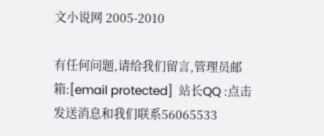文小说网 2005-2010

有任何问题,请给我们留言,管理员邮箱:[email protected]  站长QQ :点击发送消息和我们联系56065533